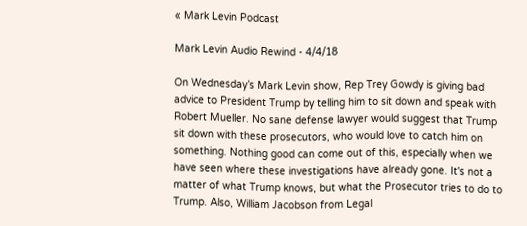« Mark Levin Podcast

Mark Levin Audio Rewind - 4/4/18

On Wednesday’s Mark Levin show, Rep Trey Gowdy is giving bad advice to President Trump by telling him to sit down and speak with Robert Mueller. No sane defense lawyer would suggest that Trump sit down with these prosecutors, who would love to catch him on something. Nothing good can come out of this, especially when we have seen where these investigations have already gone. It's not a matter of what Trump knows, but what the Prosecutor tries to do to Trump. Also, William Jacobson from Legal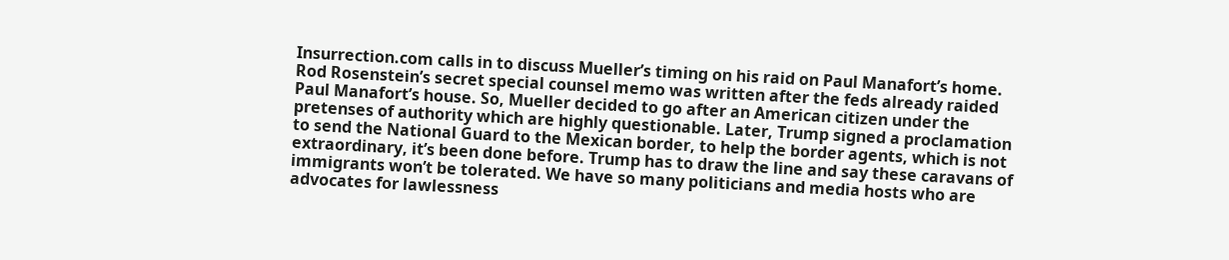Insurrection.com calls in to discuss Mueller’s timing on his raid on Paul Manafort’s home. Rod Rosenstein’s secret special counsel memo was written after the feds already raided Paul Manafort’s house. So, Mueller decided to go after an American citizen under the pretenses of authority which are highly questionable. Later, Trump signed a proclamation to send the National Guard to the Mexican border, to help the border agents, which is not extraordinary, it’s been done before. Trump has to draw the line and say these caravans of immigrants won’t be tolerated. We have so many politicians and media hosts who are advocates for lawlessness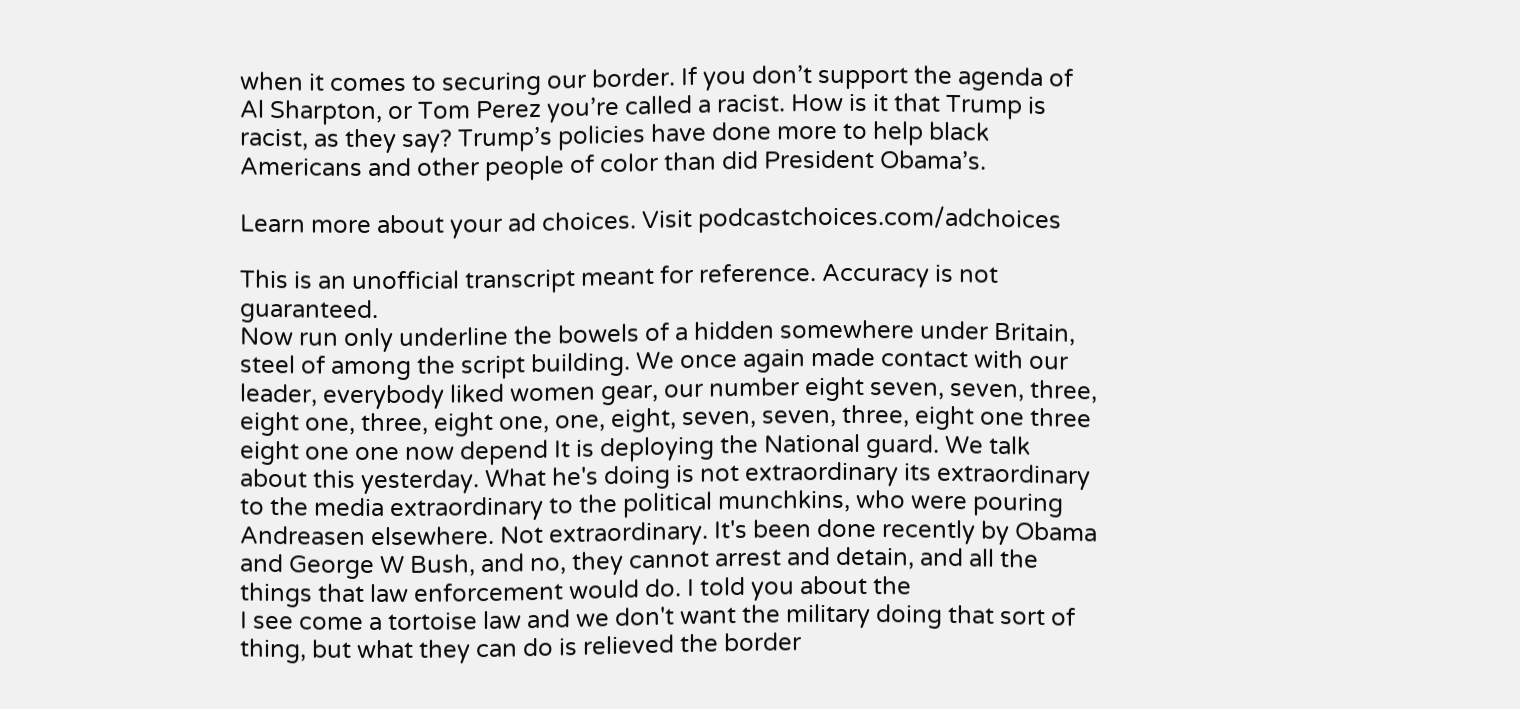when it comes to securing our border. If you don’t support the agenda of Al Sharpton, or Tom Perez you’re called a racist. How is it that Trump is racist, as they say? Trump’s policies have done more to help black Americans and other people of color than did President Obama’s.

Learn more about your ad choices. Visit podcastchoices.com/adchoices

This is an unofficial transcript meant for reference. Accuracy is not guaranteed.
Now run only underline the bowels of a hidden somewhere under Britain, steel of among the script building. We once again made contact with our leader, everybody liked women gear, our number eight seven, seven, three, eight one, three, eight one, one, eight, seven, seven, three, eight one three eight one one now depend It is deploying the National guard. We talk about this yesterday. What he's doing is not extraordinary its extraordinary to the media extraordinary to the political munchkins, who were pouring Andreasen elsewhere. Not extraordinary. It's been done recently by Obama and George W Bush, and no, they cannot arrest and detain, and all the things that law enforcement would do. I told you about the
I see come a tortoise law and we don't want the military doing that sort of thing, but what they can do is relieved the border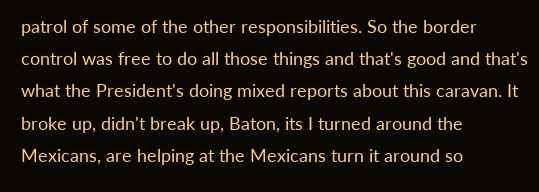patrol of some of the other responsibilities. So the border control was free to do all those things and that's good and that's what the President's doing mixed reports about this caravan. It broke up, didn't break up, Baton, its I turned around the Mexicans, are helping at the Mexicans turn it around so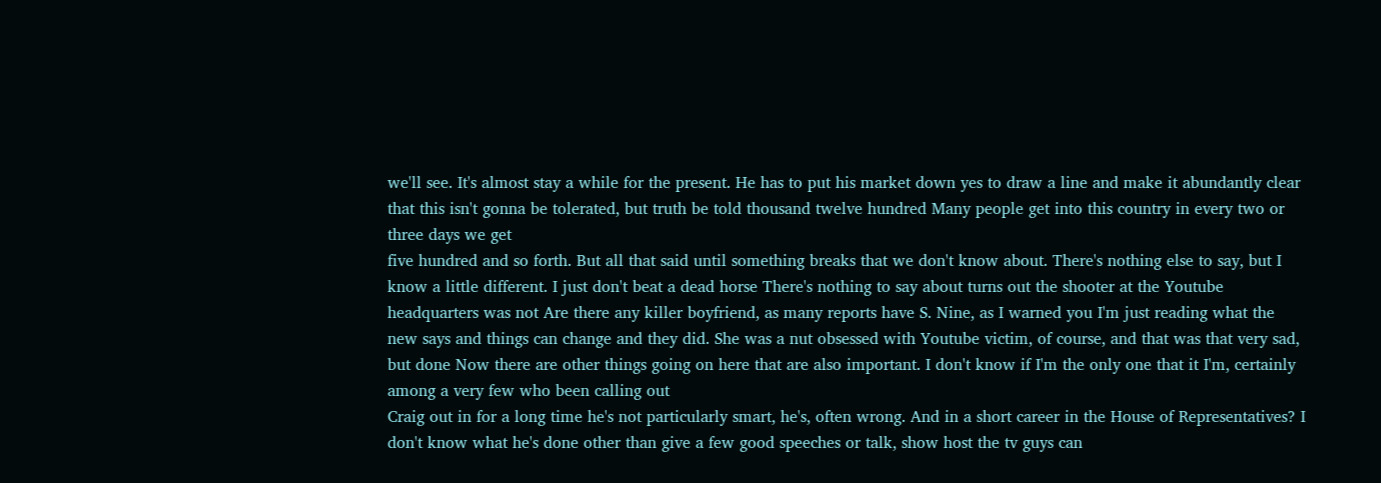we'll see. It's almost stay a while for the present. He has to put his market down yes to draw a line and make it abundantly clear that this isn't gonna be tolerated, but truth be told thousand twelve hundred Many people get into this country in every two or three days we get
five hundred and so forth. But all that said until something breaks that we don't know about. There's nothing else to say, but I know a little different. I just don't beat a dead horse There's nothing to say about turns out the shooter at the Youtube headquarters was not Are there any killer boyfriend, as many reports have S. Nine, as I warned you I'm just reading what the new says and things can change and they did. She was a nut obsessed with Youtube victim, of course, and that was that very sad, but done Now there are other things going on here that are also important. I don't know if I'm the only one that it I'm, certainly among a very few who been calling out
Craig out in for a long time he's not particularly smart, he's, often wrong. And in a short career in the House of Representatives? I don't know what he's done other than give a few good speeches or talk, show host the tv guys can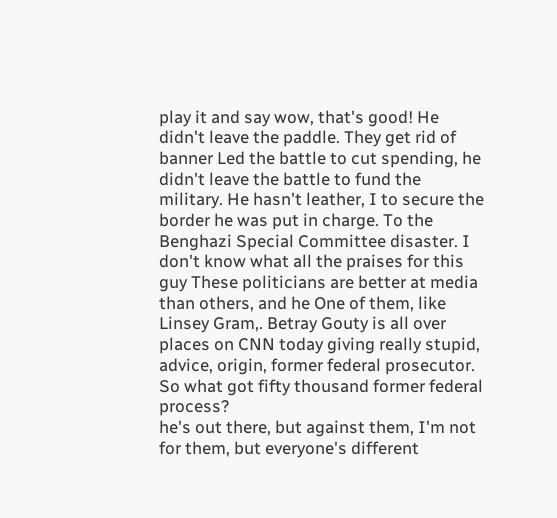play it and say wow, that's good! He didn't leave the paddle. They get rid of banner Led the battle to cut spending, he didn't leave the battle to fund the military. He hasn't leather, I to secure the border he was put in charge. To the Benghazi Special Committee disaster. I don't know what all the praises for this guy These politicians are better at media than others, and he One of them, like Linsey Gram,. Betray Gouty is all over places on CNN today giving really stupid, advice, origin, former federal prosecutor. So what got fifty thousand former federal process?
he's out there, but against them, I'm not for them, but everyone's different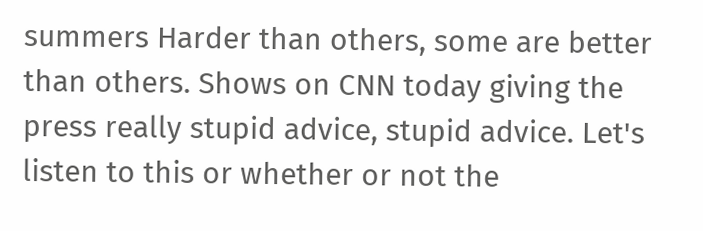summers Harder than others, some are better than others. Shows on CNN today giving the press really stupid advice, stupid advice. Let's listen to this or whether or not the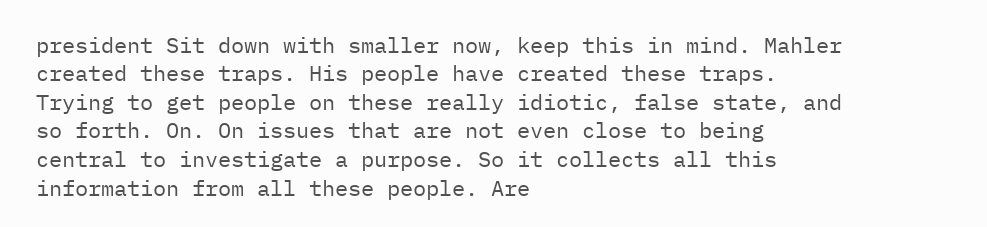president Sit down with smaller now, keep this in mind. Mahler created these traps. His people have created these traps. Trying to get people on these really idiotic, false state, and so forth. On. On issues that are not even close to being central to investigate a purpose. So it collects all this information from all these people. Are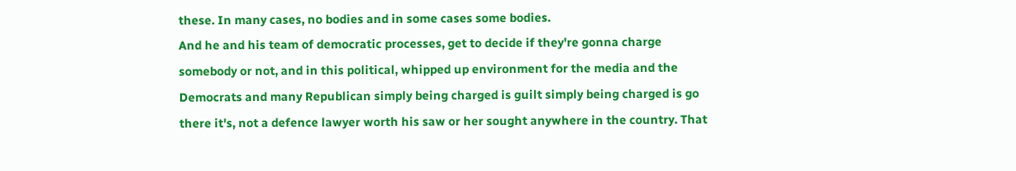these. In many cases, no bodies and in some cases some bodies.
And he and his team of democratic processes, get to decide if they're gonna charge somebody or not, and in this political, whipped up environment for the media and the Democrats and many Republican simply being charged is guilt simply being charged is go there it's, not a defence lawyer worth his saw or her sought anywhere in the country. That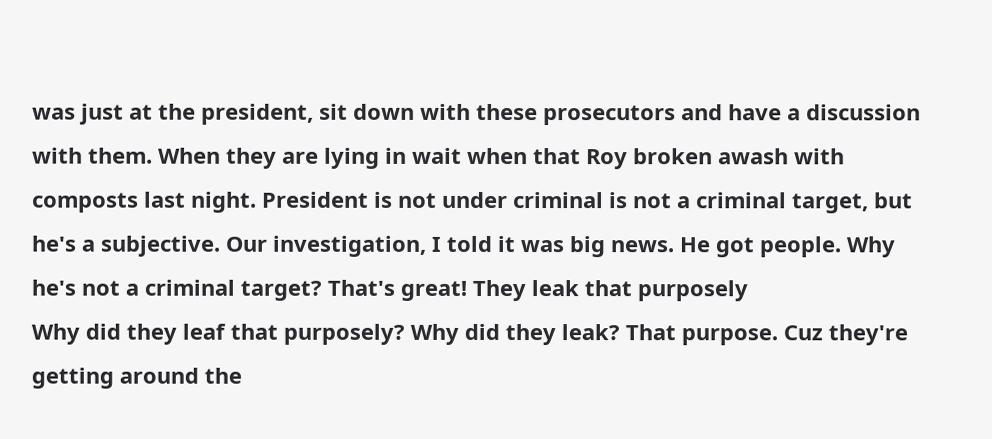was just at the president, sit down with these prosecutors and have a discussion with them. When they are lying in wait when that Roy broken awash with composts last night. President is not under criminal is not a criminal target, but he's a subjective. Our investigation, I told it was big news. He got people. Why he's not a criminal target? That's great! They leak that purposely
Why did they leaf that purposely? Why did they leak? That purpose. Cuz they're getting around the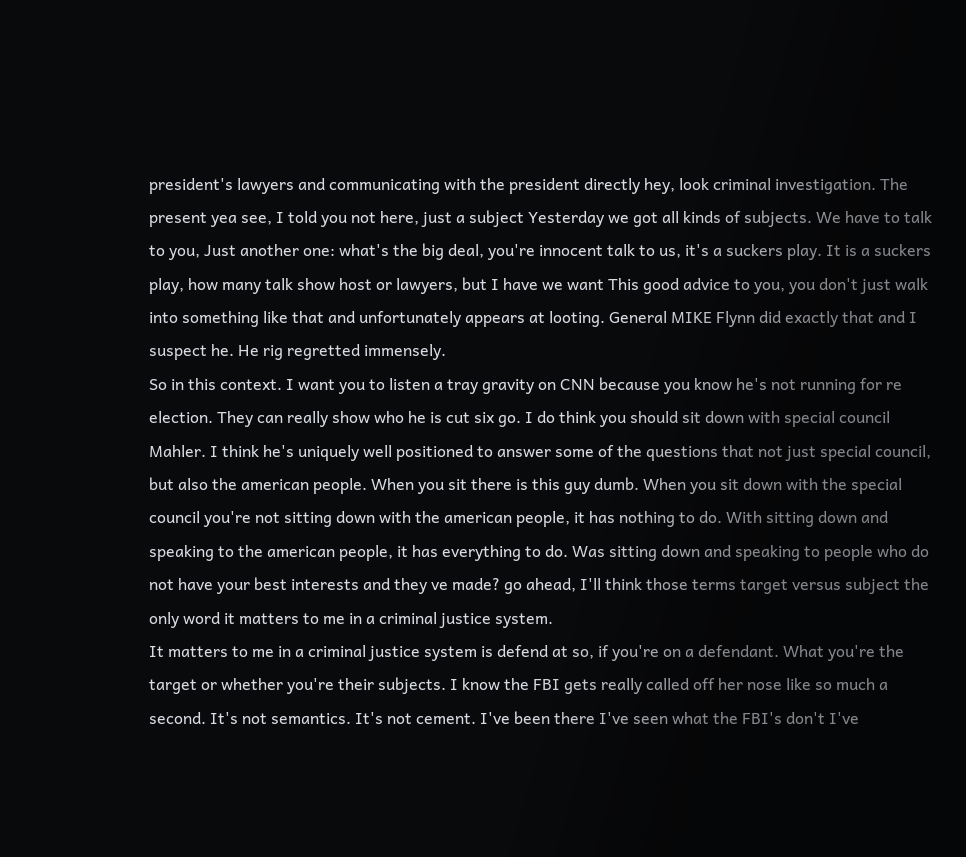president's lawyers and communicating with the president directly hey, look criminal investigation. The present yea see, I told you not here, just a subject Yesterday we got all kinds of subjects. We have to talk to you, Just another one: what's the big deal, you're innocent talk to us, it's a suckers play. It is a suckers play, how many talk show host or lawyers, but I have we want This good advice to you, you don't just walk into something like that and unfortunately appears at looting. General MIKE Flynn did exactly that and I suspect he. He rig regretted immensely.
So in this context. I want you to listen a tray gravity on CNN because you know he's not running for re election. They can really show who he is cut six go. I do think you should sit down with special council Mahler. I think he's uniquely well positioned to answer some of the questions that not just special council, but also the american people. When you sit there is this guy dumb. When you sit down with the special council you're not sitting down with the american people, it has nothing to do. With sitting down and speaking to the american people, it has everything to do. Was sitting down and speaking to people who do not have your best interests and they ve made? go ahead, I'll think those terms target versus subject the only word it matters to me in a criminal justice system.
It matters to me in a criminal justice system is defend at so, if you're on a defendant. What you're the target or whether you're their subjects. I know the FBI gets really called off her nose like so much a second. It's not semantics. It's not cement. I've been there I've seen what the FBI's don't I've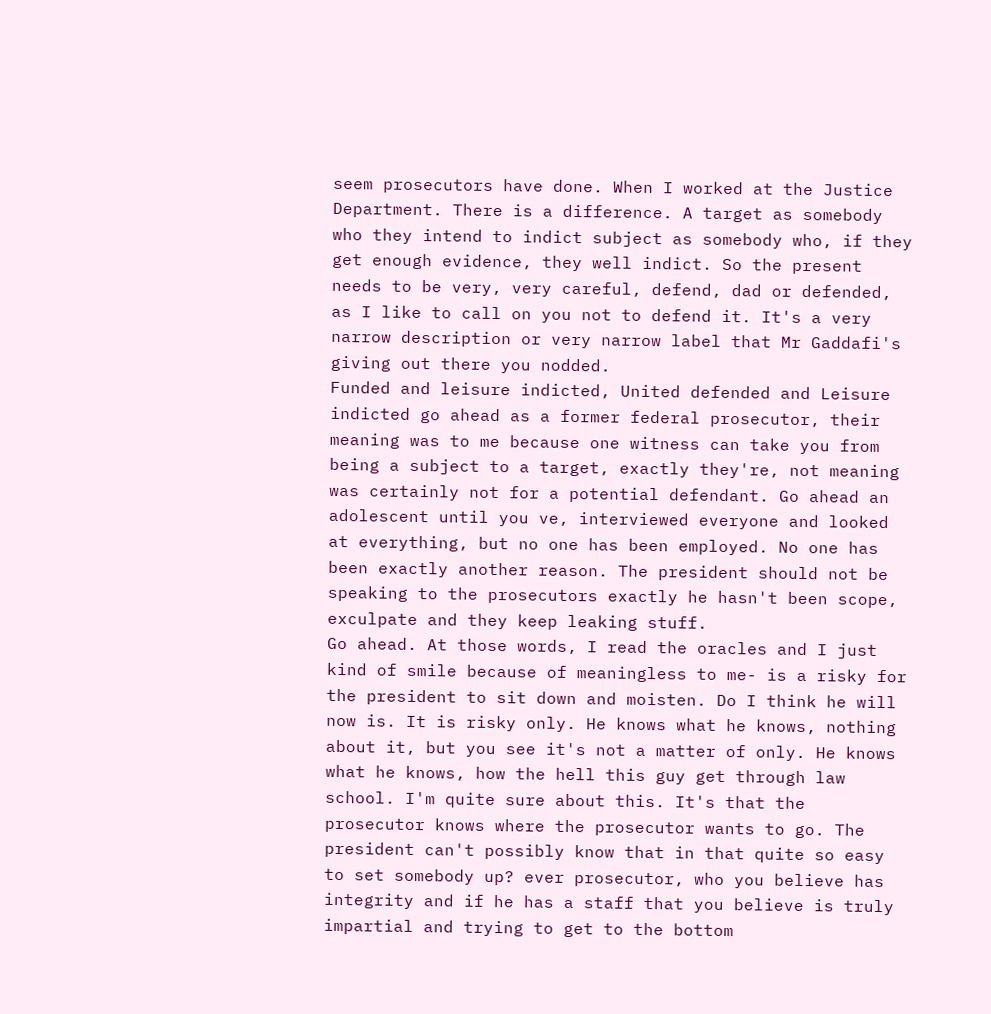seem prosecutors have done. When I worked at the Justice Department. There is a difference. A target as somebody who they intend to indict subject as somebody who, if they get enough evidence, they well indict. So the present needs to be very, very careful, defend, dad or defended, as I like to call on you not to defend it. It's a very narrow description or very narrow label that Mr Gaddafi's giving out there you nodded.
Funded and leisure indicted, United defended and Leisure indicted go ahead as a former federal prosecutor, their meaning was to me because one witness can take you from being a subject to a target, exactly they're, not meaning was certainly not for a potential defendant. Go ahead an adolescent until you ve, interviewed everyone and looked at everything, but no one has been employed. No one has been exactly another reason. The president should not be speaking to the prosecutors exactly he hasn't been scope, exculpate and they keep leaking stuff.
Go ahead. At those words, I read the oracles and I just kind of smile because of meaningless to me- is a risky for the president to sit down and moisten. Do I think he will now is. It is risky only. He knows what he knows, nothing about it, but you see it's not a matter of only. He knows what he knows, how the hell this guy get through law school. I'm quite sure about this. It's that the prosecutor knows where the prosecutor wants to go. The president can't possibly know that in that quite so easy to set somebody up? ever prosecutor, who you believe has integrity and if he has a staff that you believe is truly impartial and trying to get to the bottom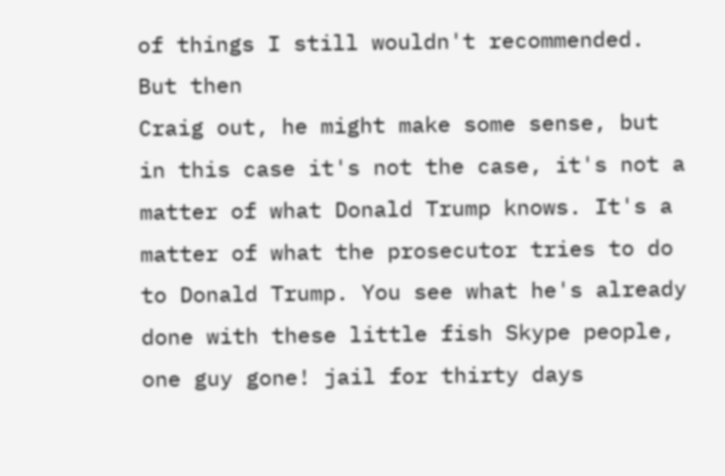of things I still wouldn't recommended. But then
Craig out, he might make some sense, but in this case it's not the case, it's not a matter of what Donald Trump knows. It's a matter of what the prosecutor tries to do to Donald Trump. You see what he's already done with these little fish Skype people, one guy gone! jail for thirty days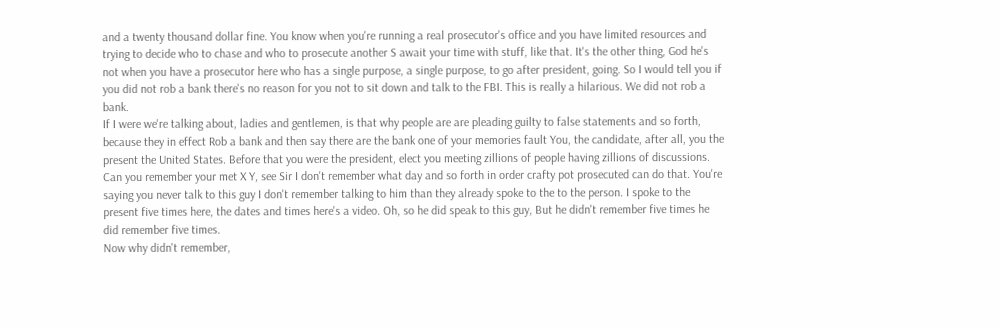and a twenty thousand dollar fine. You know when you're running a real prosecutor's office and you have limited resources and trying to decide who to chase and who to prosecute another S await your time with stuff, like that. It's the other thing, God he's not when you have a prosecutor here who has a single purpose, a single purpose, to go after president, going. So I would tell you if you did not rob a bank there's no reason for you not to sit down and talk to the FBI. This is really a hilarious. We did not rob a bank.
If I were we're talking about, ladies and gentlemen, is that why people are are pleading guilty to false statements and so forth, because they in effect Rob a bank and then say there are the bank one of your memories fault You, the candidate, after all, you the present the United States. Before that you were the president, elect you meeting zillions of people having zillions of discussions. Can you remember your met X Y, see Sir I don't remember what day and so forth in order crafty pot prosecuted can do that. You're saying you never talk to this guy I don't remember talking to him than they already spoke to the to the person. I spoke to the present five times here, the dates and times here's a video. Oh, so he did speak to this guy, But he didn't remember five times he did remember five times.
Now why didn't remember,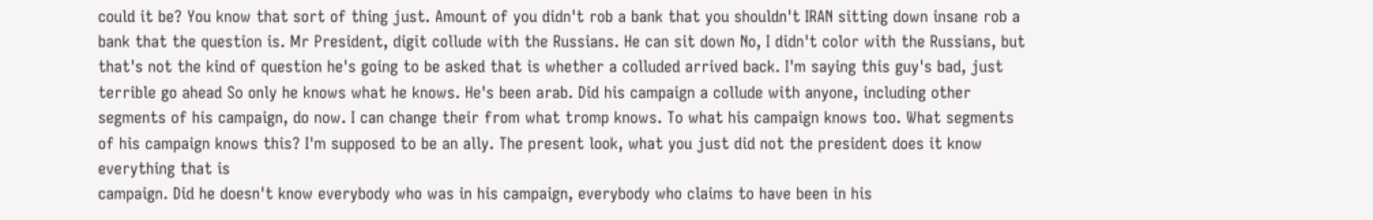could it be? You know that sort of thing just. Amount of you didn't rob a bank that you shouldn't IRAN sitting down insane rob a bank that the question is. Mr President, digit collude with the Russians. He can sit down No, I didn't color with the Russians, but that's not the kind of question he's going to be asked that is whether a colluded arrived back. I'm saying this guy's bad, just terrible go ahead So only he knows what he knows. He's been arab. Did his campaign a collude with anyone, including other segments of his campaign, do now. I can change their from what tromp knows. To what his campaign knows too. What segments of his campaign knows this? I'm supposed to be an ally. The present look, what you just did not the president does it know everything that is
campaign. Did he doesn't know everybody who was in his campaign, everybody who claims to have been in his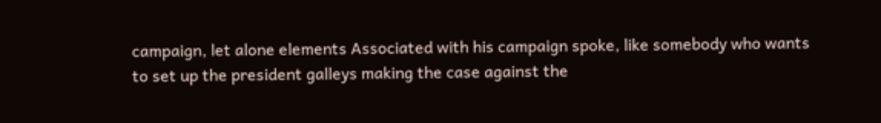campaign, let alone elements Associated with his campaign spoke, like somebody who wants to set up the president galleys making the case against the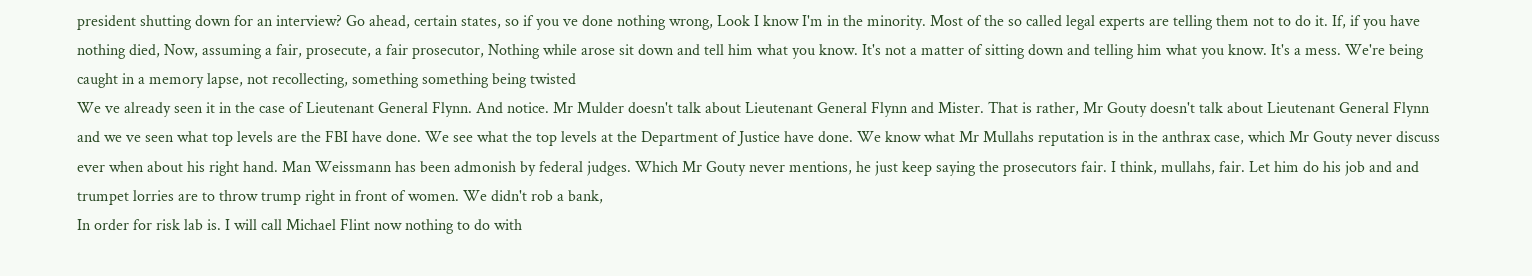president shutting down for an interview? Go ahead, certain states, so if you ve done nothing wrong, Look I know I'm in the minority. Most of the so called legal experts are telling them not to do it. If, if you have nothing died, Now, assuming a fair, prosecute, a fair prosecutor, Nothing while arose sit down and tell him what you know. It's not a matter of sitting down and telling him what you know. It's a mess. We're being caught in a memory lapse, not recollecting, something something being twisted
We ve already seen it in the case of Lieutenant General Flynn. And notice. Mr Mulder doesn't talk about Lieutenant General Flynn and Mister. That is rather, Mr Gouty doesn't talk about Lieutenant General Flynn and we ve seen what top levels are the FBI have done. We see what the top levels at the Department of Justice have done. We know what Mr Mullahs reputation is in the anthrax case, which Mr Gouty never discuss ever when about his right hand. Man Weissmann has been admonish by federal judges. Which Mr Gouty never mentions, he just keep saying the prosecutors fair. I think, mullahs, fair. Let him do his job and and trumpet lorries are to throw trump right in front of women. We didn't rob a bank,
In order for risk lab is. I will call Michael Flint now nothing to do with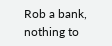Rob a bank, nothing to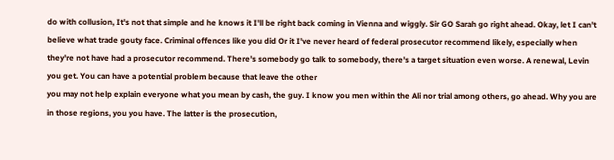do with collusion, It's not that simple and he knows it I'll be right back coming in Vienna and wiggly. Sir GO Sarah go right ahead. Okay, let I can't believe what trade gouty face. Criminal offences like you did Or it I've never heard of federal prosecutor recommend likely, especially when they're not have had a prosecutor recommend. There's somebody go talk to somebody, there's a target situation even worse. A renewal, Levin you get. You can have a potential problem because that leave the other
you may not help explain everyone what you mean by cash, the guy. I know you men within the Ali nor trial among others, go ahead. Why you are in those regions, you you have. The latter is the prosecution,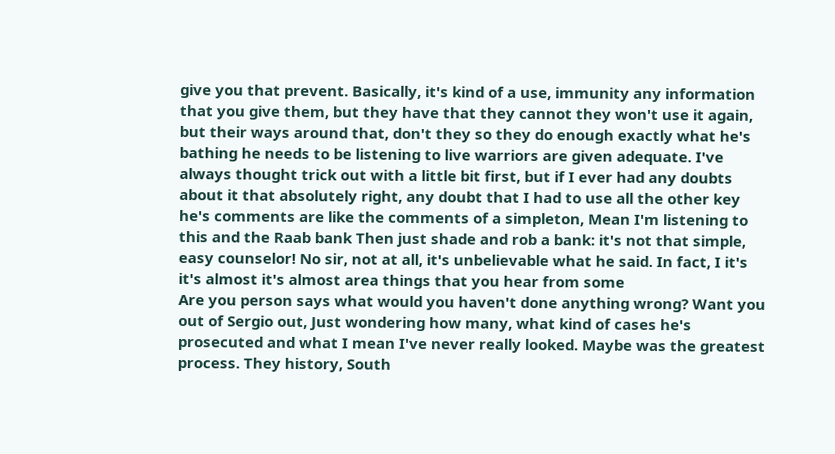give you that prevent. Basically, it's kind of a use, immunity any information that you give them, but they have that they cannot they won't use it again, but their ways around that, don't they so they do enough exactly what he's bathing he needs to be listening to live warriors are given adequate. I've always thought trick out with a little bit first, but if I ever had any doubts about it that absolutely right, any doubt that I had to use all the other key he's comments are like the comments of a simpleton, Mean I'm listening to this and the Raab bank Then just shade and rob a bank: it's not that simple, easy counselor! No sir, not at all, it's unbelievable what he said. In fact, I it's it's almost it's almost area things that you hear from some
Are you person says what would you haven't done anything wrong? Want you out of Sergio out, Just wondering how many, what kind of cases he's prosecuted and what I mean I've never really looked. Maybe was the greatest process. They history, South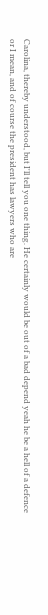Carolina, thereby understood, but I'll tell you one thing. He certainly would be out of a bad depend yeah he be a hell of a defence or I mean, and of course the president has lawyers who are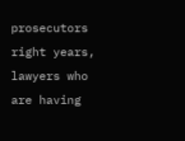prosecutors right years, lawyers who are having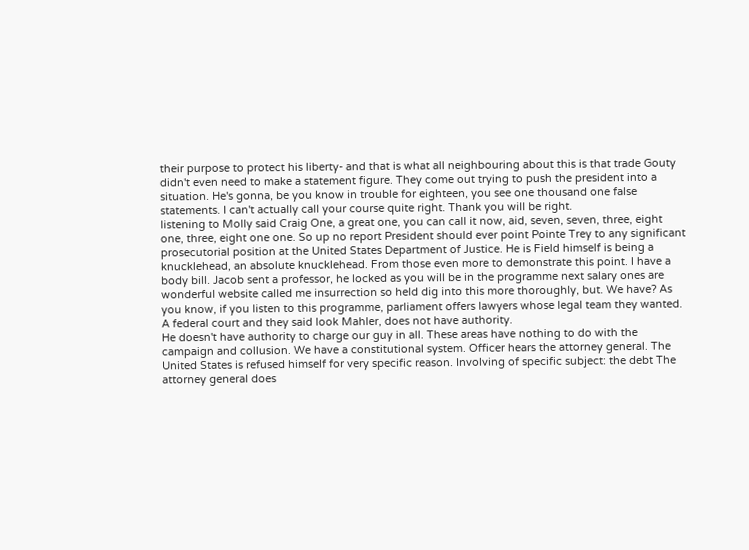their purpose to protect his liberty- and that is what all neighbouring about this is that trade Gouty didn't even need to make a statement figure. They come out trying to push the president into a situation. He's gonna, be you know in trouble for eighteen, you see one thousand one false statements. I can't actually call your course quite right. Thank you will be right.
listening to Molly said Craig One, a great one, you can call it now, aid, seven, seven, three, eight one, three, eight one one. So up no report President should ever point Pointe Trey to any significant prosecutorial position at the United States Department of Justice. He is Field himself is being a knucklehead, an absolute knucklehead. From those even more to demonstrate this point. I have a body bill. Jacob sent a professor, he locked as you will be in the programme next salary ones are wonderful website called me insurrection so held dig into this more thoroughly, but. We have? As you know, if you listen to this programme, parliament offers lawyers whose legal team they wanted. A federal court and they said look Mahler, does not have authority.
He doesn't have authority to charge our guy in all. These areas have nothing to do with the campaign and collusion. We have a constitutional system. Officer hears the attorney general. The United States is refused himself for very specific reason. Involving of specific subject: the debt The attorney general does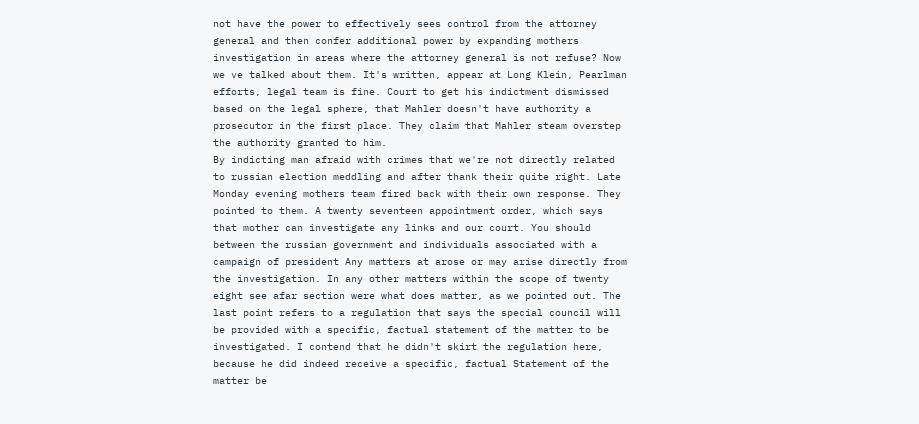not have the power to effectively sees control from the attorney general and then confer additional power by expanding mothers investigation in areas where the attorney general is not refuse? Now we ve talked about them. It's written, appear at Long Klein, Pearlman efforts, legal team is fine. Court to get his indictment dismissed based on the legal sphere, that Mahler doesn't have authority a prosecutor in the first place. They claim that Mahler steam overstep the authority granted to him.
By indicting man afraid with crimes that we're not directly related to russian election meddling and after thank their quite right. Late Monday evening mothers team fired back with their own response. They pointed to them. A twenty seventeen appointment order, which says that mother can investigate any links and our court. You should between the russian government and individuals associated with a campaign of president Any matters at arose or may arise directly from the investigation. In any other matters within the scope of twenty eight see afar section were what does matter, as we pointed out. The last point refers to a regulation that says the special council will be provided with a specific, factual statement of the matter to be investigated. I contend that he didn't skirt the regulation here, because he did indeed receive a specific, factual Statement of the matter be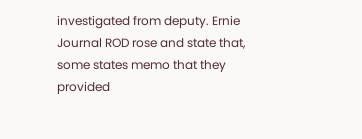investigated from deputy. Ernie Journal ROD rose and state that,
some states memo that they provided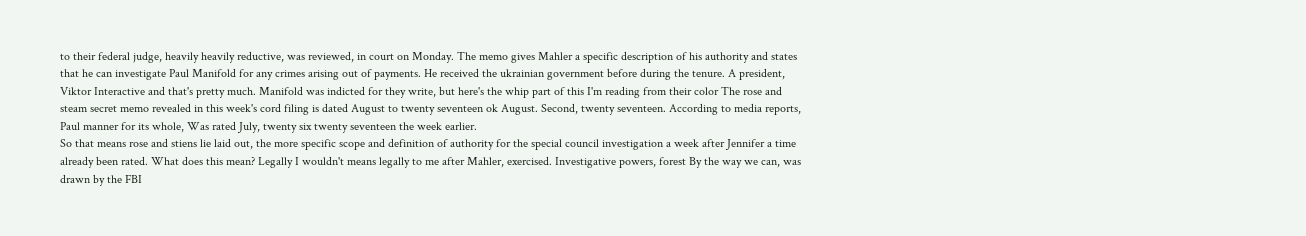to their federal judge, heavily heavily reductive, was reviewed, in court on Monday. The memo gives Mahler a specific description of his authority and states that he can investigate Paul Manifold for any crimes arising out of payments. He received the ukrainian government before during the tenure. A president, Viktor Interactive and that's pretty much. Manifold was indicted for they write, but here's the whip part of this I'm reading from their color The rose and steam secret memo revealed in this week's cord filing is dated August to twenty seventeen ok August. Second, twenty seventeen. According to media reports, Paul manner for its whole, Was rated July, twenty six twenty seventeen the week earlier.
So that means rose and stiens lie laid out, the more specific scope and definition of authority for the special council investigation a week after Jennifer a time already been rated. What does this mean? Legally I wouldn't means legally to me after Mahler, exercised. Investigative powers, forest By the way we can, was drawn by the FBI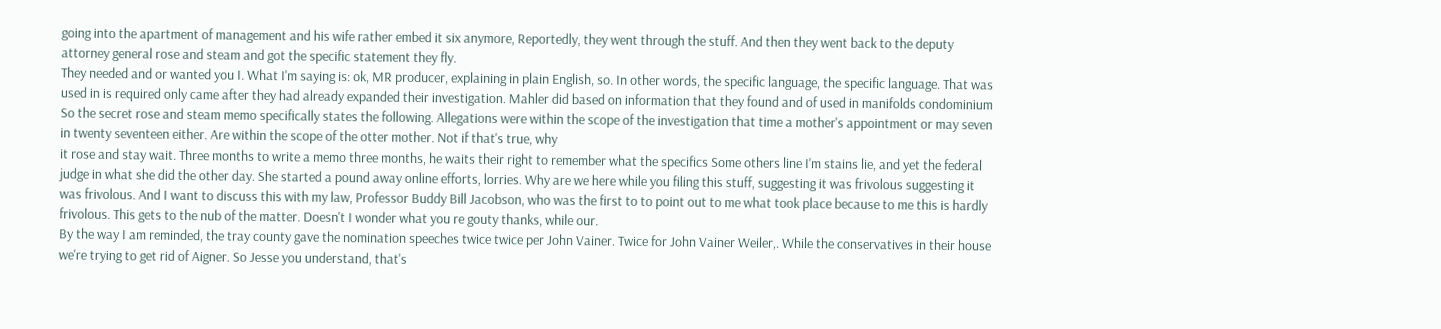going into the apartment of management and his wife rather embed it six anymore, Reportedly, they went through the stuff. And then they went back to the deputy attorney general rose and steam and got the specific statement they fly.
They needed and or wanted you I. What I'm saying is: ok, MR producer, explaining in plain English, so. In other words, the specific language, the specific language. That was used in is required only came after they had already expanded their investigation. Mahler did based on information that they found and of used in manifolds condominium So the secret rose and steam memo specifically states the following. Allegations were within the scope of the investigation that time a mother's appointment or may seven in twenty seventeen either. Are within the scope of the otter mother. Not if that's true, why
it rose and stay wait. Three months to write a memo three months, he waits their right to remember what the specifics Some others line I'm stains lie, and yet the federal judge in what she did the other day. She started a pound away online efforts, lorries. Why are we here while you filing this stuff, suggesting it was frivolous suggesting it was frivolous. And I want to discuss this with my law, Professor Buddy Bill Jacobson, who was the first to to point out to me what took place because to me this is hardly frivolous. This gets to the nub of the matter. Doesn't I wonder what you re gouty thanks, while our.
By the way I am reminded, the tray county gave the nomination speeches twice twice per John Vainer. Twice for John Vainer Weiler,. While the conservatives in their house we're trying to get rid of Aigner. So Jesse you understand, that's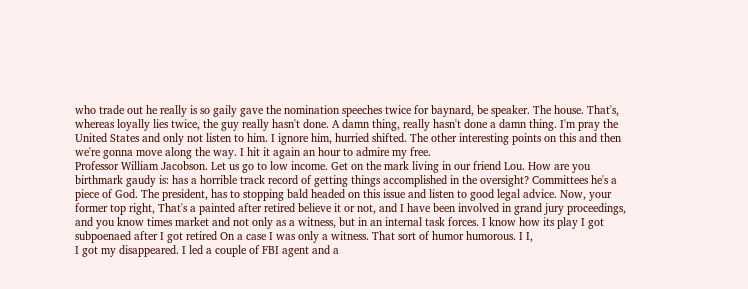who trade out he really is so gaily gave the nomination speeches twice for baynard, be speaker. The house. That's, whereas loyally lies twice, the guy really hasn't done. A damn thing, really hasn't done a damn thing. I'm pray the United States and only not listen to him. I ignore him, hurried shifted. The other interesting points on this and then we're gonna move along the way. I hit it again an hour to admire my free.
Professor William Jacobson. Let us go to low income. Get on the mark living in our friend Lou. How are you birthmark gaudy is: has a horrible track record of getting things accomplished in the oversight? Committees he's a piece of God. The president, has to stopping bald headed on this issue and listen to good legal advice. Now, your former top right, That's a painted after retired believe it or not, and I have been involved in grand jury proceedings, and you know times market and not only as a witness, but in an internal task forces. I know how its play I got subpoenaed after I got retired On a case I was only a witness. That sort of humor humorous. I I,
I got my disappeared. I led a couple of FBI agent and a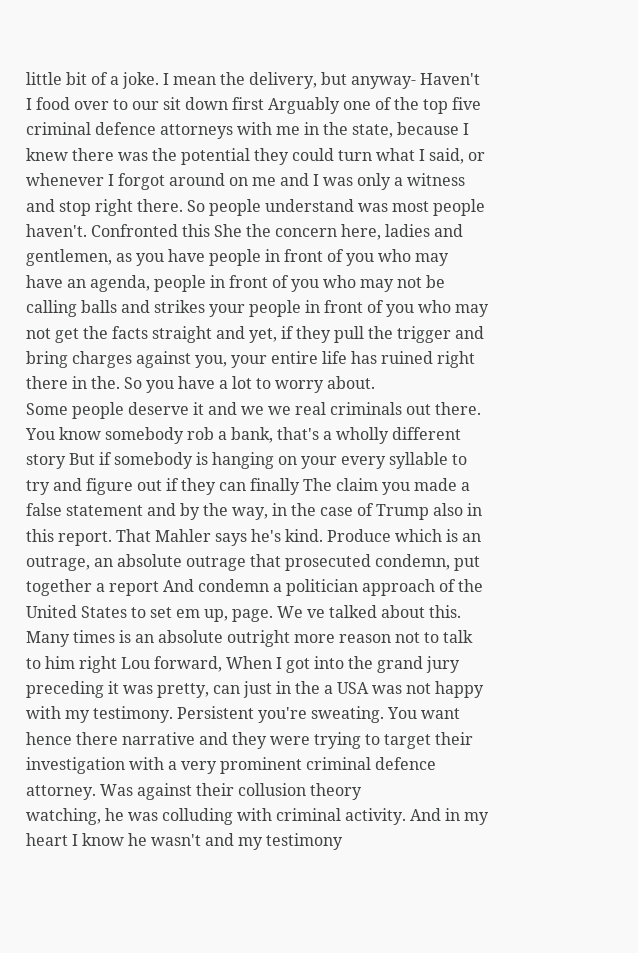little bit of a joke. I mean the delivery, but anyway- Haven't I food over to our sit down first Arguably one of the top five criminal defence attorneys with me in the state, because I knew there was the potential they could turn what I said, or whenever I forgot around on me and I was only a witness and stop right there. So people understand was most people haven't. Confronted this She the concern here, ladies and gentlemen, as you have people in front of you who may have an agenda, people in front of you who may not be calling balls and strikes your people in front of you who may not get the facts straight and yet, if they pull the trigger and bring charges against you, your entire life has ruined right there in the. So you have a lot to worry about.
Some people deserve it and we we real criminals out there. You know somebody rob a bank, that's a wholly different story But if somebody is hanging on your every syllable to try and figure out if they can finally The claim you made a false statement and by the way, in the case of Trump also in this report. That Mahler says he's kind. Produce which is an outrage, an absolute outrage that prosecuted condemn, put together a report And condemn a politician approach of the United States to set em up, page. We ve talked about this. Many times is an absolute outright more reason not to talk to him right Lou forward, When I got into the grand jury preceding it was pretty, can just in the a USA was not happy with my testimony. Persistent you're sweating. You want hence there narrative and they were trying to target their investigation with a very prominent criminal defence attorney. Was against their collusion theory
watching, he was colluding with criminal activity. And in my heart I know he wasn't and my testimony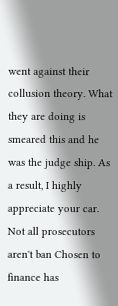went against their collusion theory. What they are doing is smeared this and he was the judge ship. As a result, I highly appreciate your car. Not all prosecutors aren't ban Chosen to finance has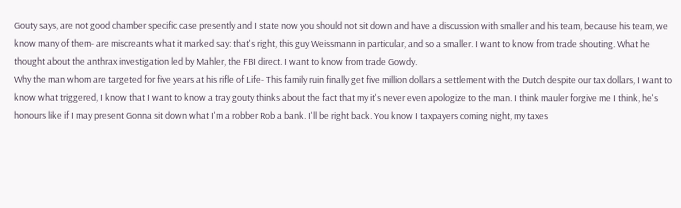Gouty says, are not good chamber specific case presently and I state now you should not sit down and have a discussion with smaller and his team, because his team, we know many of them- are miscreants what it marked say: that's right, this guy Weissmann in particular, and so a smaller. I want to know from trade shouting. What he thought about the anthrax investigation led by Mahler, the FBI direct. I want to know from trade Gowdy.
Why the man whom are targeted for five years at his rifle of Life- This family ruin finally get five million dollars a settlement with the Dutch despite our tax dollars, I want to know what triggered, I know that I want to know a tray gouty thinks about the fact that my it's never even apologize to the man. I think mauler forgive me I think, he's honours like if I may present Gonna sit down what I'm a robber Rob a bank. I'll be right back. You know I taxpayers coming night, my taxes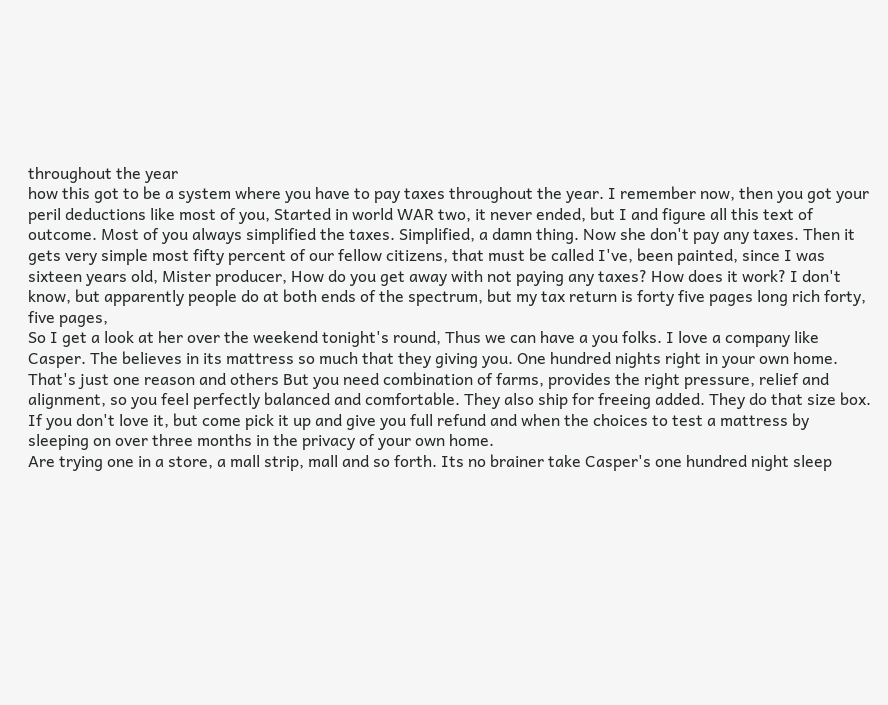throughout the year
how this got to be a system where you have to pay taxes throughout the year. I remember now, then you got your peril deductions like most of you, Started in world WAR two, it never ended, but I and figure all this text of outcome. Most of you always simplified the taxes. Simplified, a damn thing. Now she don't pay any taxes. Then it gets very simple most fifty percent of our fellow citizens, that must be called I've, been painted, since I was sixteen years old, Mister producer, How do you get away with not paying any taxes? How does it work? I don't know, but apparently people do at both ends of the spectrum, but my tax return is forty five pages long rich forty, five pages,
So I get a look at her over the weekend tonight's round, Thus we can have a you folks. I love a company like Casper. The believes in its mattress so much that they giving you. One hundred nights right in your own home. That's just one reason and others But you need combination of farms, provides the right pressure, relief and alignment, so you feel perfectly balanced and comfortable. They also ship for freeing added. They do that size box. If you don't love it, but come pick it up and give you full refund and when the choices to test a mattress by sleeping on over three months in the privacy of your own home.
Are trying one in a store, a mall strip, mall and so forth. Its no brainer take Casper's one hundred night sleep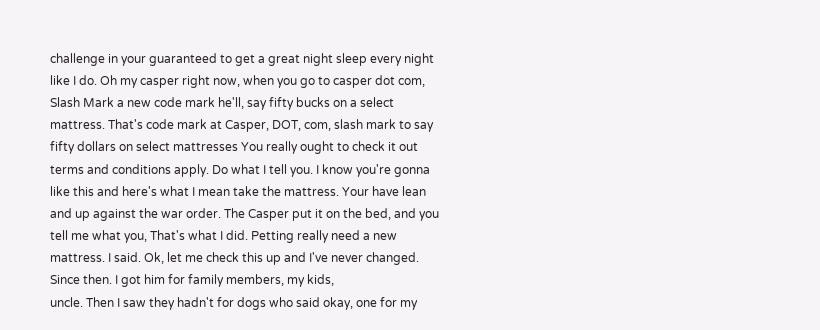challenge in your guaranteed to get a great night sleep every night like I do. Oh my casper right now, when you go to casper dot com, Slash Mark a new code mark he'll, say fifty bucks on a select mattress. That's code mark at Casper, DOT, com, slash mark to say fifty dollars on select mattresses You really ought to check it out terms and conditions apply. Do what I tell you. I know you're gonna like this and here's what I mean take the mattress. Your have lean and up against the war order. The Casper put it on the bed, and you tell me what you, That's what I did. Petting really need a new mattress. I said. Ok, let me check this up and I've never changed. Since then. I got him for family members, my kids,
uncle. Then I saw they hadn't for dogs who said okay, one for my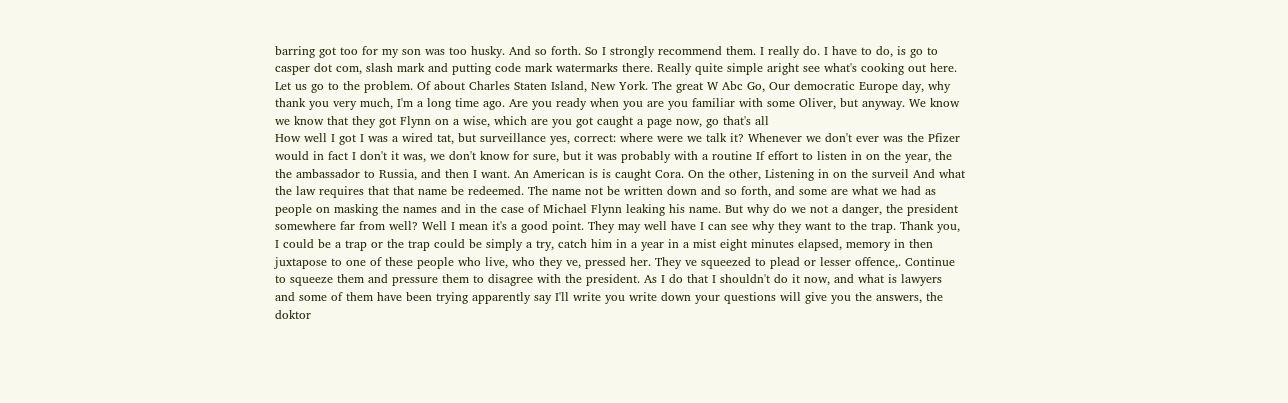barring got too for my son was too husky. And so forth. So I strongly recommend them. I really do. I have to do, is go to casper dot com, slash mark and putting code mark watermarks there. Really quite simple aright see what's cooking out here. Let us go to the problem. Of about Charles Staten Island, New York. The great W Abc Go, Our democratic Europe day, why thank you very much, I'm a long time ago. Are you ready when you are you familiar with some Oliver, but anyway. We know we know that they got Flynn on a wise, which are you got caught a page now, go that's all
How well I got I was a wired tat, but surveillance yes, correct: where were we talk it? Whenever we don't ever was the Pfizer would in fact I don't it was, we don't know for sure, but it was probably with a routine If effort to listen in on the year, the the ambassador to Russia, and then I want. An American is is caught Cora. On the other, Listening in on the surveil And what the law requires that that name be redeemed. The name not be written down and so forth, and some are what we had as people on masking the names and in the case of Michael Flynn leaking his name. But why do we not a danger, the president somewhere far from well? Well I mean it's a good point. They may well have I can see why they want to the trap. Thank you,
I could be a trap or the trap could be simply a try, catch him in a year in a mist eight minutes elapsed, memory in then juxtapose to one of these people who live, who they ve, pressed her. They ve squeezed to plead or lesser offence,. Continue to squeeze them and pressure them to disagree with the president. As I do that I shouldn't do it now, and what is lawyers and some of them have been trying apparently say I'll write you write down your questions will give you the answers, the doktor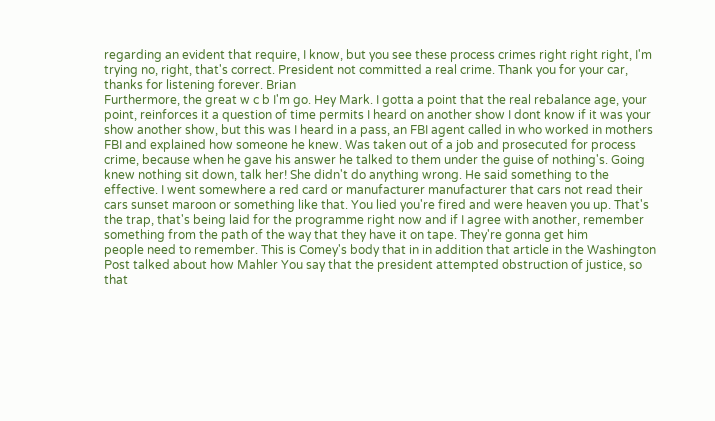regarding an evident that require, I know, but you see these process crimes right right right, I'm trying no, right, that's correct. President not committed a real crime. Thank you for your car, thanks for listening forever. Brian
Furthermore, the great w c b I'm go. Hey Mark. I gotta a point that the real rebalance age, your point, reinforces it a question of time permits I heard on another show I dont know if it was your show another show, but this was I heard in a pass, an FBI agent called in who worked in mothers FBI and explained how someone he knew. Was taken out of a job and prosecuted for process crime, because when he gave his answer he talked to them under the guise of nothing's. Going knew nothing sit down, talk her! She didn't do anything wrong. He said something to the effective. I went somewhere a red card or manufacturer manufacturer that cars not read their cars sunset maroon or something like that. You lied you're fired and were heaven you up. That's the trap, that's being laid for the programme right now and if I agree with another, remember something from the path of the way that they have it on tape. They're gonna get him
people need to remember. This is Comey's body that in in addition that article in the Washington Post talked about how Mahler You say that the president attempted obstruction of justice, so that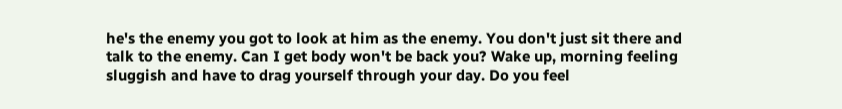he's the enemy you got to look at him as the enemy. You don't just sit there and talk to the enemy. Can I get body won't be back you? Wake up, morning feeling sluggish and have to drag yourself through your day. Do you feel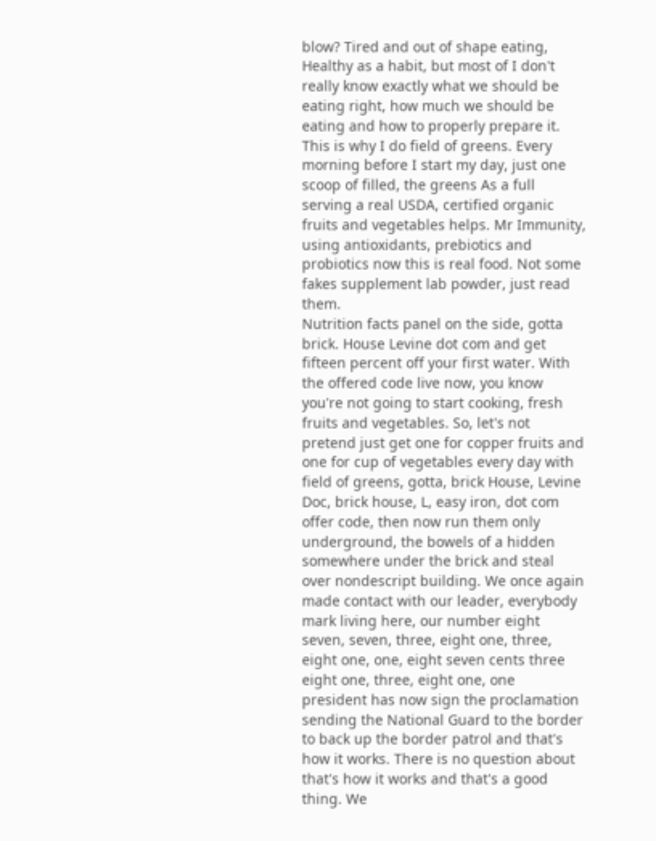blow? Tired and out of shape eating, Healthy as a habit, but most of I don't really know exactly what we should be eating right, how much we should be eating and how to properly prepare it. This is why I do field of greens. Every morning before I start my day, just one scoop of filled, the greens As a full serving a real USDA, certified organic fruits and vegetables helps. Mr Immunity, using antioxidants, prebiotics and probiotics now this is real food. Not some fakes supplement lab powder, just read them.
Nutrition facts panel on the side, gotta brick. House Levine dot com and get fifteen percent off your first water. With the offered code live now, you know you're not going to start cooking, fresh fruits and vegetables. So, let's not pretend just get one for copper fruits and one for cup of vegetables every day with field of greens, gotta, brick House, Levine Doc, brick house, L, easy iron, dot com offer code, then now run them only underground, the bowels of a hidden somewhere under the brick and steal over nondescript building. We once again made contact with our leader, everybody mark living here, our number eight seven, seven, three, eight one, three, eight one, one, eight seven cents three eight one, three, eight one, one
president has now sign the proclamation sending the National Guard to the border to back up the border patrol and that's how it works. There is no question about that's how it works and that's a good thing. We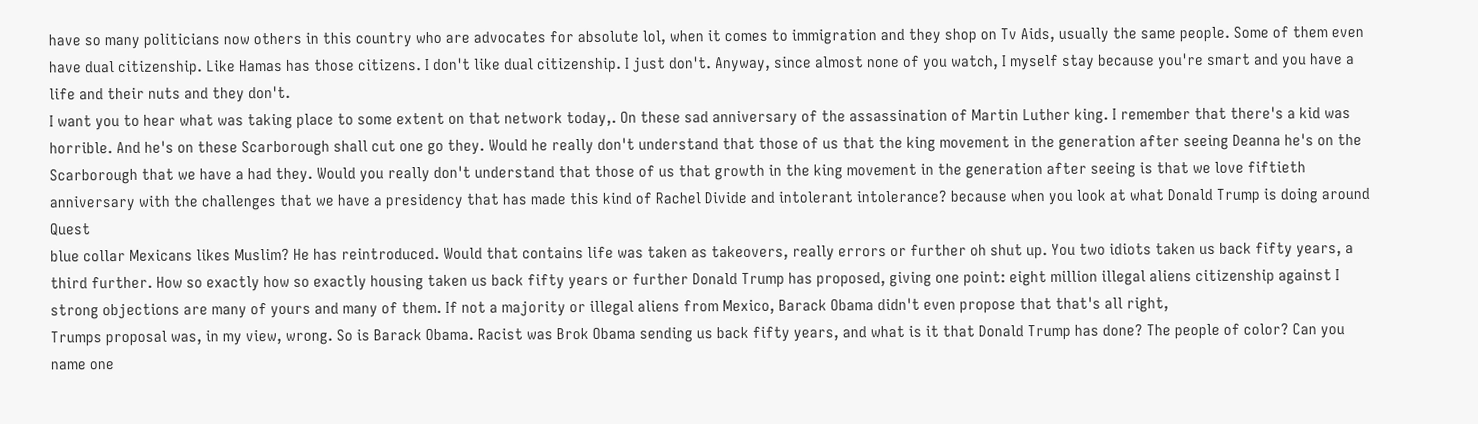have so many politicians now others in this country who are advocates for absolute lol, when it comes to immigration and they shop on Tv Aids, usually the same people. Some of them even have dual citizenship. Like Hamas has those citizens. I don't like dual citizenship. I just don't. Anyway, since almost none of you watch, I myself stay because you're smart and you have a life and their nuts and they don't.
I want you to hear what was taking place to some extent on that network today,. On these sad anniversary of the assassination of Martin Luther king. I remember that there's a kid was horrible. And he's on these Scarborough shall cut one go they. Would he really don't understand that those of us that the king movement in the generation after seeing Deanna he's on the Scarborough that we have a had they. Would you really don't understand that those of us that growth in the king movement in the generation after seeing is that we love fiftieth anniversary with the challenges that we have a presidency that has made this kind of Rachel Divide and intolerant intolerance? because when you look at what Donald Trump is doing around Quest
blue collar Mexicans likes Muslim? He has reintroduced. Would that contains life was taken as takeovers, really errors or further oh shut up. You two idiots taken us back fifty years, a third further. How so exactly how so exactly housing taken us back fifty years or further Donald Trump has proposed, giving one point: eight million illegal aliens citizenship against I strong objections are many of yours and many of them. If not a majority or illegal aliens from Mexico, Barack Obama didn't even propose that that's all right,
Trumps proposal was, in my view, wrong. So is Barack Obama. Racist was Brok Obama sending us back fifty years, and what is it that Donald Trump has done? The people of color? Can you name one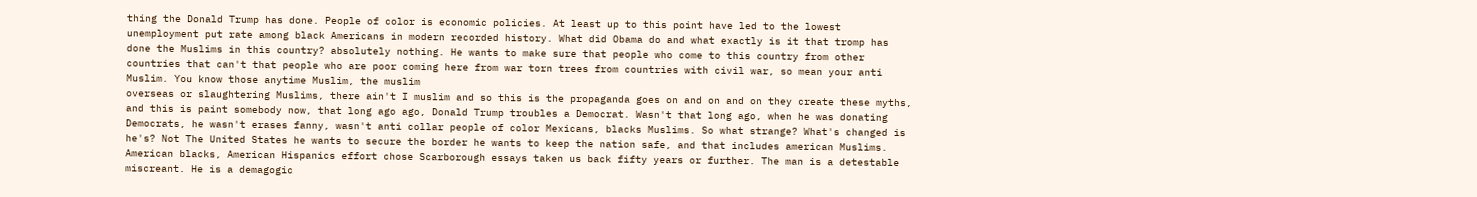thing the Donald Trump has done. People of color is economic policies. At least up to this point have led to the lowest unemployment put rate among black Americans in modern recorded history. What did Obama do and what exactly is it that tromp has done the Muslims in this country? absolutely nothing. He wants to make sure that people who come to this country from other countries that can't that people who are poor coming here from war torn trees from countries with civil war, so mean your anti Muslim. You know those anytime Muslim, the muslim
overseas or slaughtering Muslims, there ain't I muslim and so this is the propaganda goes on and on and on they create these myths, and this is paint somebody now, that long ago ago, Donald Trump troubles a Democrat. Wasn't that long ago, when he was donating Democrats, he wasn't erases fanny, wasn't anti collar people of color Mexicans, blacks Muslims. So what strange? What's changed is he's? Not The United States he wants to secure the border he wants to keep the nation safe, and that includes american Muslims. American blacks, American Hispanics effort chose Scarborough essays taken us back fifty years or further. The man is a detestable miscreant. He is a demagogic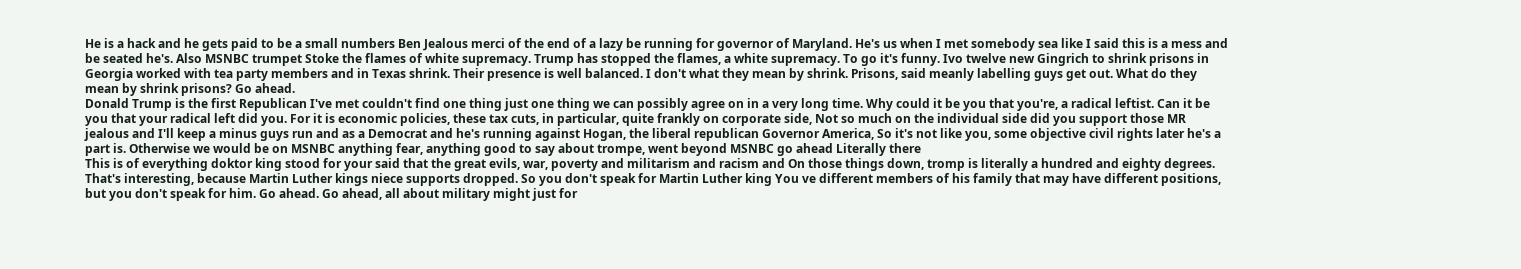He is a hack and he gets paid to be a small numbers Ben Jealous merci of the end of a lazy be running for governor of Maryland. He's us when I met somebody sea like I said this is a mess and be seated he's. Also MSNBC trumpet Stoke the flames of white supremacy. Trump has stopped the flames, a white supremacy. To go it's funny. Ivo twelve new Gingrich to shrink prisons in Georgia worked with tea party members and in Texas shrink. Their presence is well balanced. I don't what they mean by shrink. Prisons, said meanly labelling guys get out. What do they mean by shrink prisons? Go ahead.
Donald Trump is the first Republican I've met couldn't find one thing just one thing we can possibly agree on in a very long time. Why could it be you that you're, a radical leftist. Can it be you that your radical left did you. For it is economic policies, these tax cuts, in particular, quite frankly on corporate side, Not so much on the individual side did you support those MR jealous and I'll keep a minus guys run and as a Democrat and he's running against Hogan, the liberal republican Governor America, So it's not like you, some objective civil rights later he's a part is. Otherwise we would be on MSNBC anything fear, anything good to say about trompe, went beyond MSNBC go ahead Literally there
This is of everything doktor king stood for your said that the great evils, war, poverty and militarism and racism and On those things down, tromp is literally a hundred and eighty degrees. That's interesting, because Martin Luther kings niece supports dropped. So you don't speak for Martin Luther king You ve different members of his family that may have different positions, but you don't speak for him. Go ahead. Go ahead, all about military might just for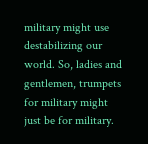military might use destabilizing our world. So, ladies and gentlemen, trumpets for military might just be for military.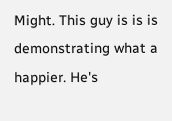Might. This guy is is is demonstrating what a happier. He's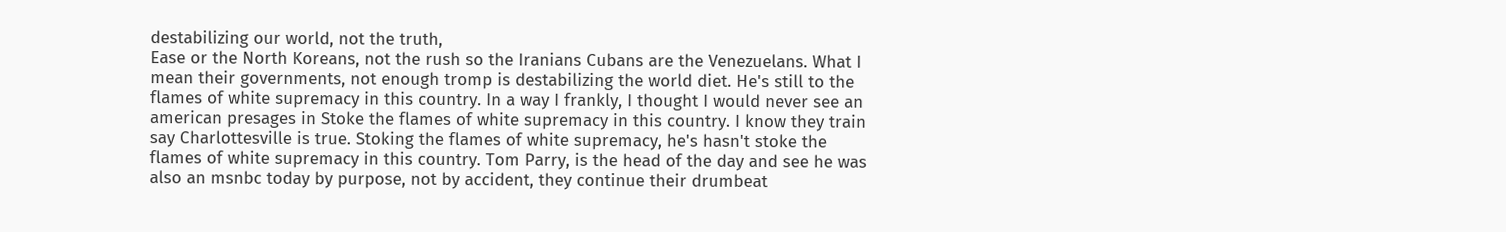destabilizing our world, not the truth,
Ease or the North Koreans, not the rush so the Iranians Cubans are the Venezuelans. What I mean their governments, not enough tromp is destabilizing the world diet. He's still to the flames of white supremacy in this country. In a way I frankly, I thought I would never see an american presages in Stoke the flames of white supremacy in this country. I know they train say Charlottesville is true. Stoking the flames of white supremacy, he's hasn't stoke the flames of white supremacy in this country. Tom Parry, is the head of the day and see he was also an msnbc today by purpose, not by accident, they continue their drumbeat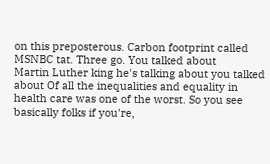on this preposterous. Carbon footprint called MSNBC tat. Three go. You talked about
Martin Luther king he's talking about you talked about Of all the inequalities and equality in health care was one of the worst. So you see basically folks if you're,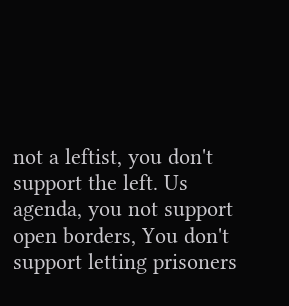not a leftist, you don't support the left. Us agenda, you not support open borders, You don't support letting prisoners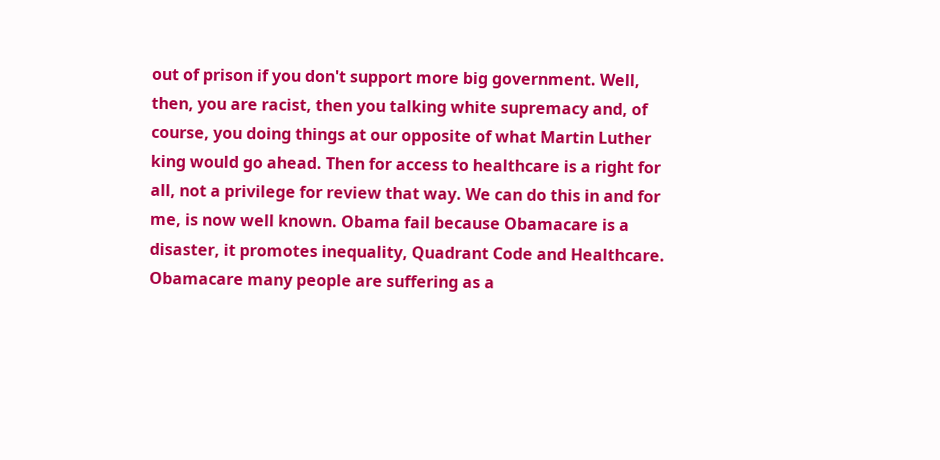out of prison if you don't support more big government. Well, then, you are racist, then you talking white supremacy and, of course, you doing things at our opposite of what Martin Luther king would go ahead. Then for access to healthcare is a right for all, not a privilege for review that way. We can do this in and for me, is now well known. Obama fail because Obamacare is a disaster, it promotes inequality, Quadrant Code and Healthcare.
Obamacare many people are suffering as a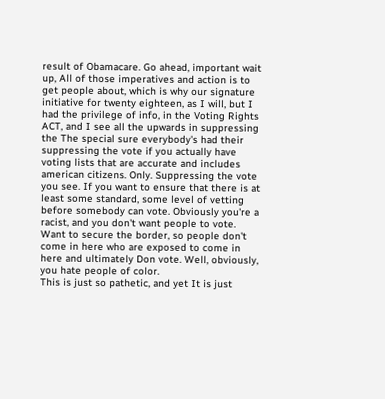result of Obamacare. Go ahead, important wait up, All of those imperatives and action is to get people about, which is why our signature initiative for twenty eighteen, as I will, but I had the privilege of info, in the Voting Rights ACT, and I see all the upwards in suppressing the The special sure everybody's had their suppressing the vote if you actually have voting lists that are accurate and includes american citizens. Only. Suppressing the vote you see. If you want to ensure that there is at least some standard, some level of vetting before somebody can vote. Obviously you're a racist, and you don't want people to vote. Want to secure the border, so people don't come in here who are exposed to come in here and ultimately Don vote. Well, obviously, you hate people of color.
This is just so pathetic, and yet It is just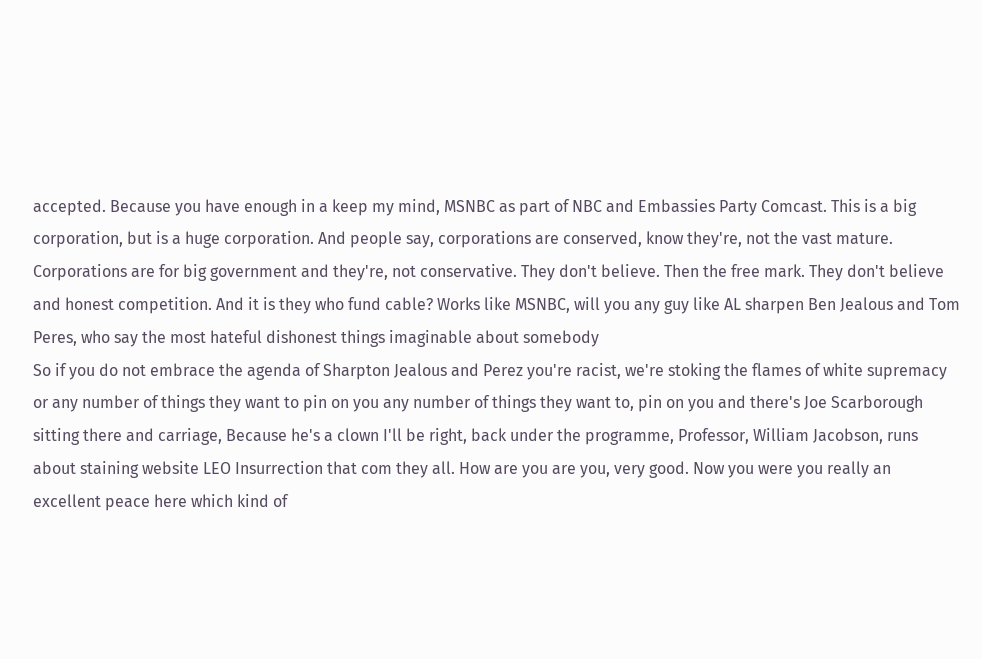accepted. Because you have enough in a keep my mind, MSNBC as part of NBC and Embassies Party Comcast. This is a big corporation, but is a huge corporation. And people say, corporations are conserved, know they're, not the vast mature. Corporations are for big government and they're, not conservative. They don't believe. Then the free mark. They don't believe and honest competition. And it is they who fund cable? Works like MSNBC, will you any guy like AL sharpen Ben Jealous and Tom Peres, who say the most hateful dishonest things imaginable about somebody
So if you do not embrace the agenda of Sharpton Jealous and Perez you're racist, we're stoking the flames of white supremacy or any number of things they want to pin on you any number of things they want to, pin on you and there's Joe Scarborough sitting there and carriage, Because he's a clown I'll be right, back under the programme, Professor, William Jacobson, runs about staining website LEO Insurrection that com they all. How are you are you, very good. Now you were you really an excellent peace here which kind of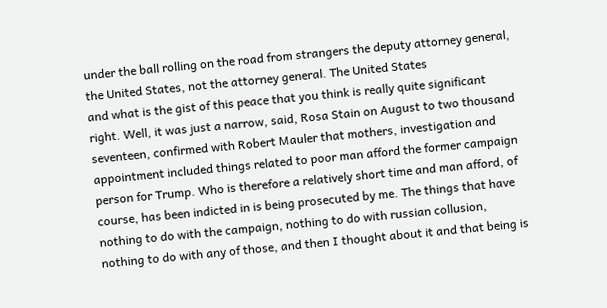under the ball rolling on the road from strangers the deputy attorney general, the United States, not the attorney general. The United States
and what is the gist of this peace that you think is really quite significant right. Well, it was just a narrow, said, Rosa Stain on August to two thousand seventeen, confirmed with Robert Mauler that mothers, investigation and appointment included things related to poor man afford the former campaign person for Trump. Who is therefore a relatively short time and man afford, of course, has been indicted in is being prosecuted by me. The things that have nothing to do with the campaign, nothing to do with russian collusion, nothing to do with any of those, and then I thought about it and that being is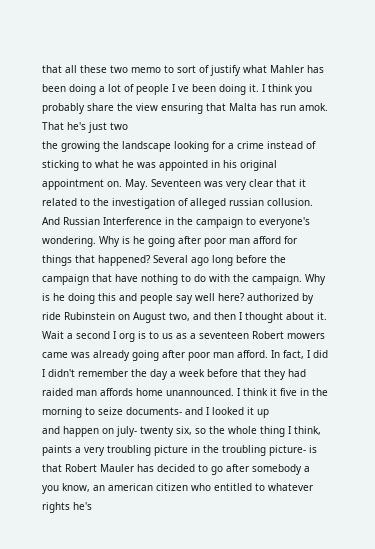that all these two memo to sort of justify what Mahler has been doing a lot of people I ve been doing it. I think you probably share the view ensuring that Malta has run amok. That he's just two
the growing the landscape looking for a crime instead of sticking to what he was appointed in his original appointment on. May. Seventeen was very clear that it related to the investigation of alleged russian collusion. And Russian Interference in the campaign to everyone's wondering. Why is he going after poor man afford for things that happened? Several ago long before the campaign that have nothing to do with the campaign. Why is he doing this and people say well here? authorized by ride Rubinstein on August two, and then I thought about it. Wait a second I org is to us as a seventeen Robert mowers came was already going after poor man afford. In fact, I did I didn't remember the day a week before that they had raided man affords home unannounced. I think it five in the morning to seize documents- and I looked it up
and happen on july- twenty six, so the whole thing I think, paints a very troubling picture in the troubling picture- is that Robert Mauler has decided to go after somebody a you know, an american citizen who entitled to whatever rights he's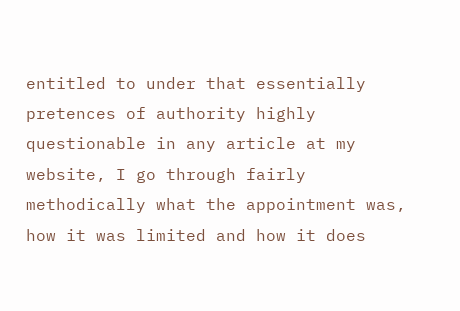entitled to under that essentially pretences of authority highly questionable in any article at my website, I go through fairly methodically what the appointment was, how it was limited and how it does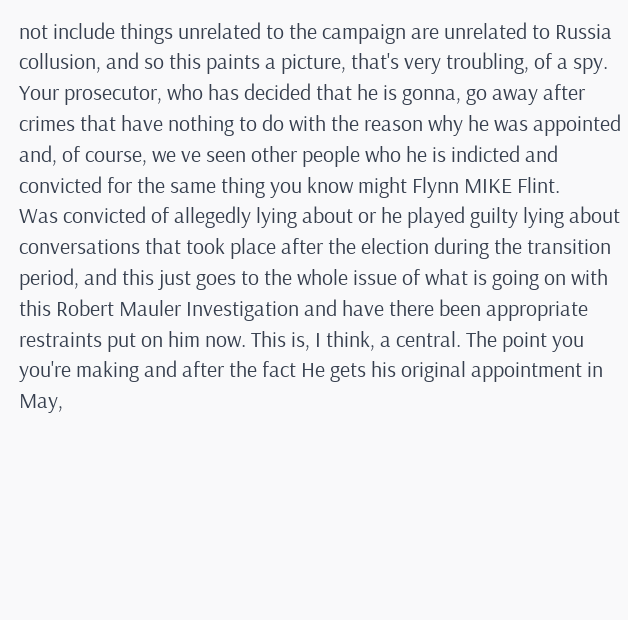not include things unrelated to the campaign are unrelated to Russia collusion, and so this paints a picture, that's very troubling, of a spy. Your prosecutor, who has decided that he is gonna, go away after crimes that have nothing to do with the reason why he was appointed and, of course, we ve seen other people who he is indicted and convicted for the same thing you know might Flynn MIKE Flint.
Was convicted of allegedly lying about or he played guilty lying about conversations that took place after the election during the transition period, and this just goes to the whole issue of what is going on with this Robert Mauler Investigation and have there been appropriate restraints put on him now. This is, I think, a central. The point you you're making and after the fact He gets his original appointment in May,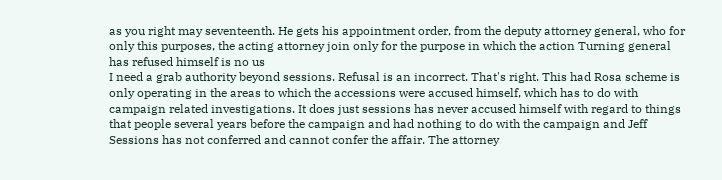as you right may seventeenth. He gets his appointment order, from the deputy attorney general, who for only this purposes, the acting attorney join only for the purpose in which the action Turning general has refused himself is no us
I need a grab authority beyond sessions. Refusal is an incorrect. That's right. This had Rosa scheme is only operating in the areas to which the accessions were accused himself, which has to do with campaign related investigations. It does just sessions has never accused himself with regard to things that people several years before the campaign and had nothing to do with the campaign and Jeff Sessions has not conferred and cannot confer the affair. The attorney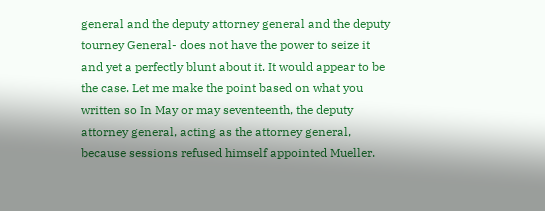general and the deputy attorney general and the deputy tourney General- does not have the power to seize it and yet a perfectly blunt about it. It would appear to be the case. Let me make the point based on what you written so In May or may seventeenth, the deputy attorney general, acting as the attorney general, because sessions refused himself appointed Mueller.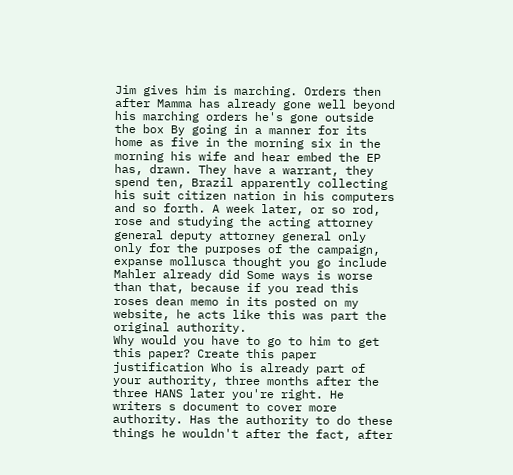Jim gives him is marching. Orders then after Mamma has already gone well beyond his marching orders he's gone outside the box By going in a manner for its home as five in the morning six in the morning his wife and hear embed the EP has, drawn. They have a warrant, they spend ten, Brazil apparently collecting his suit citizen nation in his computers and so forth. A week later, or so rod, rose and studying the acting attorney general deputy attorney general only only for the purposes of the campaign, expanse mollusca thought you go include Mahler already did Some ways is worse than that, because if you read this roses dean memo in its posted on my website, he acts like this was part the original authority.
Why would you have to go to him to get this paper? Create this paper justification Who is already part of your authority, three months after the three HANS later you're right. He writers s document to cover more authority. Has the authority to do these things he wouldn't after the fact, after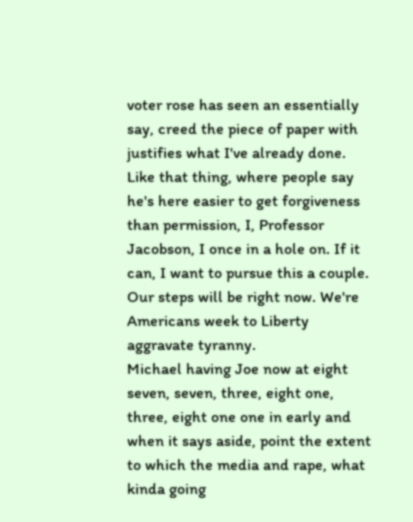voter rose has seen an essentially say, creed the piece of paper with justifies what I've already done. Like that thing, where people say he's here easier to get forgiveness than permission, I, Professor Jacobson, I once in a hole on. If it can, I want to pursue this a couple. Our steps will be right now. We're Americans week to Liberty aggravate tyranny.
Michael having Joe now at eight seven, seven, three, eight one, three, eight one one in early and when it says aside, point the extent to which the media and rape, what kinda going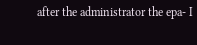after the administrator the epa- I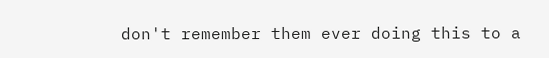don't remember them ever doing this to a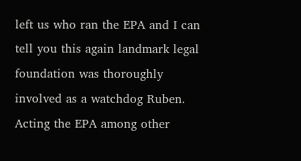left us who ran the EPA and I can tell you this again landmark legal foundation was thoroughly involved as a watchdog Ruben. Acting the EPA among other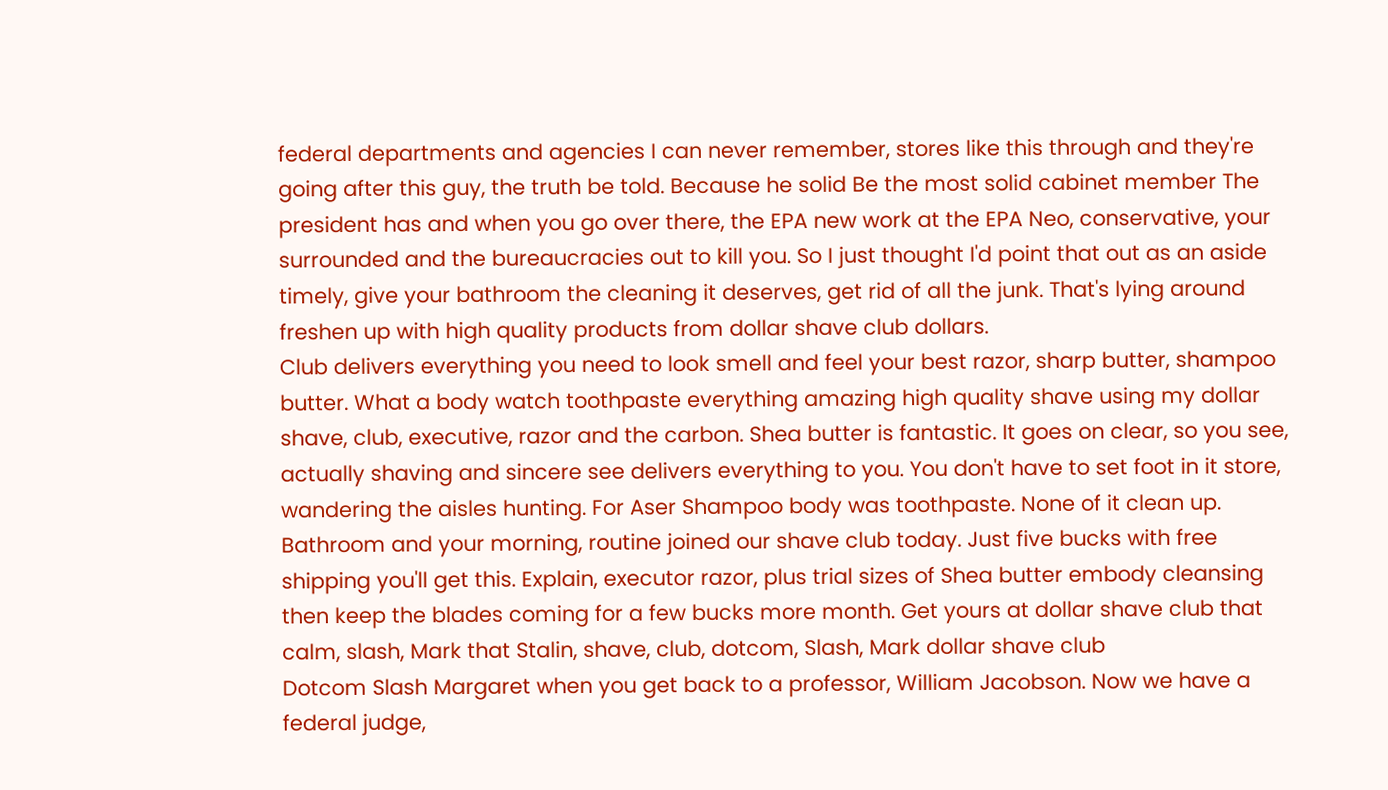federal departments and agencies I can never remember, stores like this through and they're going after this guy, the truth be told. Because he solid Be the most solid cabinet member The president has and when you go over there, the EPA new work at the EPA Neo, conservative, your surrounded and the bureaucracies out to kill you. So I just thought I'd point that out as an aside timely, give your bathroom the cleaning it deserves, get rid of all the junk. That's lying around freshen up with high quality products from dollar shave club dollars.
Club delivers everything you need to look smell and feel your best razor, sharp butter, shampoo butter. What a body watch toothpaste everything amazing high quality shave using my dollar shave, club, executive, razor and the carbon. Shea butter is fantastic. It goes on clear, so you see, actually shaving and sincere see delivers everything to you. You don't have to set foot in it store, wandering the aisles hunting. For Aser Shampoo body was toothpaste. None of it clean up. Bathroom and your morning, routine joined our shave club today. Just five bucks with free shipping you'll get this. Explain, executor razor, plus trial sizes of Shea butter embody cleansing then keep the blades coming for a few bucks more month. Get yours at dollar shave club that calm, slash, Mark that Stalin, shave, club, dotcom, Slash, Mark dollar shave club
Dotcom Slash Margaret when you get back to a professor, William Jacobson. Now we have a federal judge,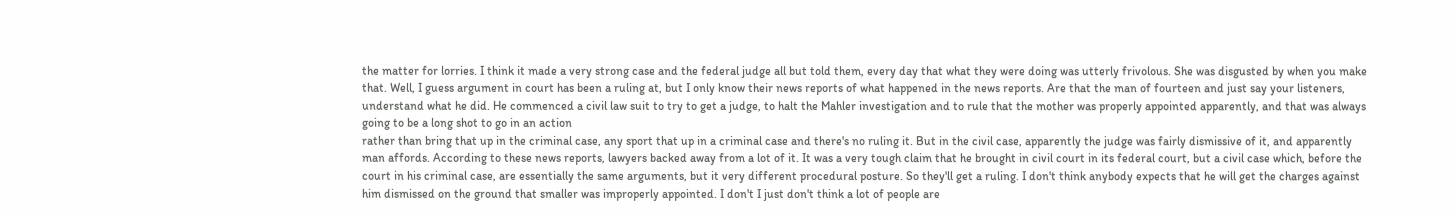the matter for lorries. I think it made a very strong case and the federal judge all but told them, every day that what they were doing was utterly frivolous. She was disgusted by when you make that. Well, I guess argument in court has been a ruling at, but I only know their news reports of what happened in the news reports. Are that the man of fourteen and just say your listeners, understand what he did. He commenced a civil law suit to try to get a judge, to halt the Mahler investigation and to rule that the mother was properly appointed apparently, and that was always going to be a long shot to go in an action
rather than bring that up in the criminal case, any sport that up in a criminal case and there's no ruling it. But in the civil case, apparently the judge was fairly dismissive of it, and apparently man affords. According to these news reports, lawyers backed away from a lot of it. It was a very tough claim that he brought in civil court in its federal court, but a civil case which, before the court in his criminal case, are essentially the same arguments, but it very different procedural posture. So they'll get a ruling. I don't think anybody expects that he will get the charges against him dismissed on the ground that smaller was improperly appointed. I don't I just don't think a lot of people are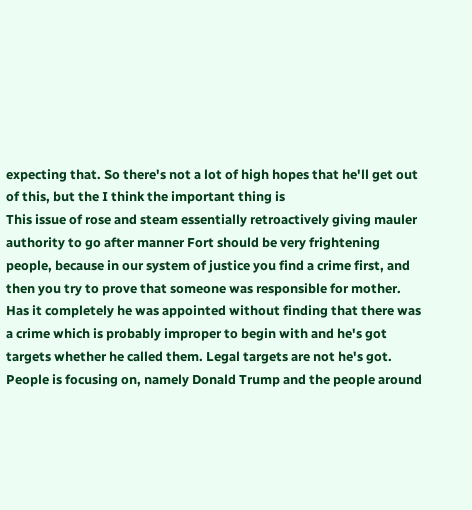expecting that. So there's not a lot of high hopes that he'll get out of this, but the I think the important thing is
This issue of rose and steam essentially retroactively giving mauler authority to go after manner Fort should be very frightening people, because in our system of justice you find a crime first, and then you try to prove that someone was responsible for mother. Has it completely he was appointed without finding that there was a crime which is probably improper to begin with and he's got targets whether he called them. Legal targets are not he's got. People is focusing on, namely Donald Trump and the people around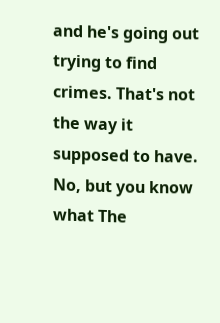and he's going out trying to find crimes. That's not the way it supposed to have. No, but you know what The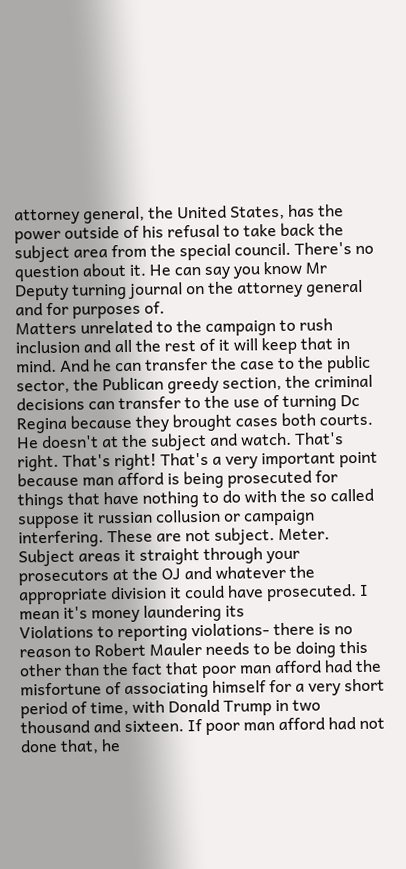attorney general, the United States, has the power outside of his refusal to take back the subject area from the special council. There's no question about it. He can say you know Mr Deputy turning journal on the attorney general and for purposes of.
Matters unrelated to the campaign to rush inclusion and all the rest of it will keep that in mind. And he can transfer the case to the public sector, the Publican greedy section, the criminal decisions can transfer to the use of turning Dc Regina because they brought cases both courts. He doesn't at the subject and watch. That's right. That's right! That's a very important point because man afford is being prosecuted for things that have nothing to do with the so called suppose it russian collusion or campaign interfering. These are not subject. Meter. Subject areas it straight through your prosecutors at the OJ and whatever the appropriate division it could have prosecuted. I mean it's money laundering its
Violations to reporting violations- there is no reason to Robert Mauler needs to be doing this other than the fact that poor man afford had the misfortune of associating himself for a very short period of time, with Donald Trump in two thousand and sixteen. If poor man afford had not done that, he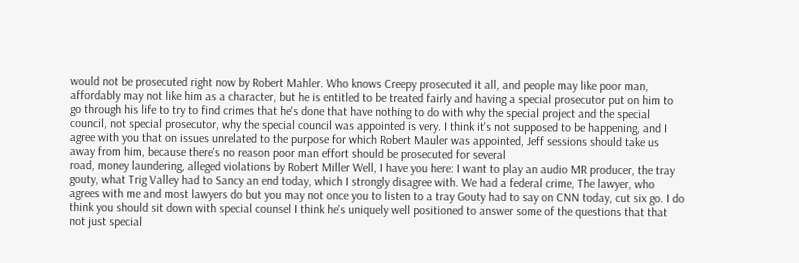would not be prosecuted right now by Robert Mahler. Who knows Creepy prosecuted it all, and people may like poor man, affordably may not like him as a character, but he is entitled to be treated fairly and having a special prosecutor put on him to go through his life to try to find crimes that he's done that have nothing to do with why the special project and the special council, not special prosecutor, why the special council was appointed is very. I think it's not supposed to be happening, and I agree with you that on issues unrelated to the purpose for which Robert Mauler was appointed, Jeff sessions should take us away from him, because there's no reason poor man effort should be prosecuted for several
road, money laundering, alleged violations by Robert Miller Well, I have you here: I want to play an audio MR producer, the tray gouty, what Trig Valley had to Sancy an end today, which I strongly disagree with. We had a federal crime, The lawyer, who agrees with me and most lawyers do but you may not once you to listen to a tray Gouty had to say on CNN today, cut six go. I do think you should sit down with special counsel I think he's uniquely well positioned to answer some of the questions that that not just special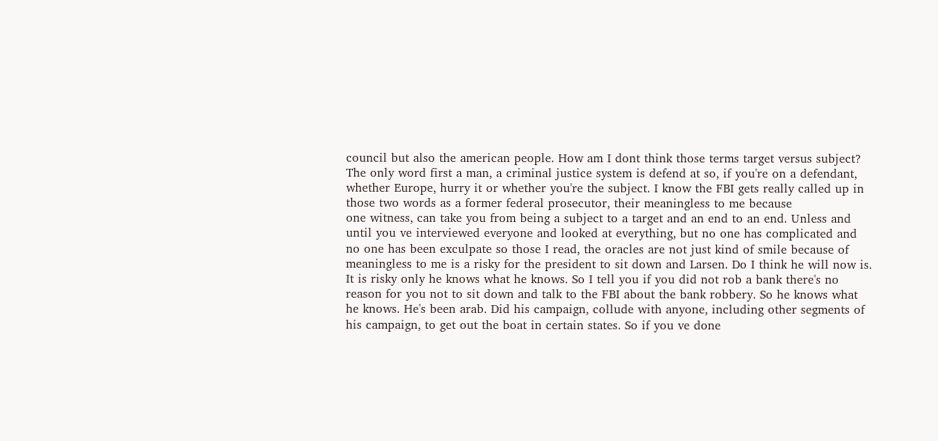council but also the american people. How am I dont think those terms target versus subject? The only word first a man, a criminal justice system is defend at so, if you're on a defendant, whether Europe, hurry it or whether you're the subject. I know the FBI gets really called up in those two words as a former federal prosecutor, their meaningless to me because
one witness, can take you from being a subject to a target and an end to an end. Unless and until you ve interviewed everyone and looked at everything, but no one has complicated and no one has been exculpate so those I read, the oracles are not just kind of smile because of meaningless to me is a risky for the president to sit down and Larsen. Do I think he will now is. It is risky only he knows what he knows. So I tell you if you did not rob a bank there's no reason for you not to sit down and talk to the FBI about the bank robbery. So he knows what he knows. He's been arab. Did his campaign, collude with anyone, including other segments of his campaign, to get out the boat in certain states. So if you ve done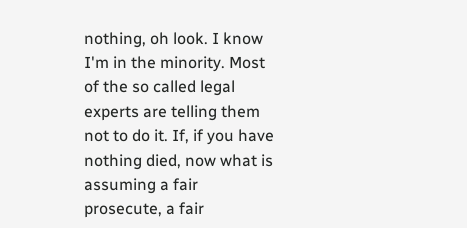nothing, oh look. I know I'm in the minority. Most of the so called legal experts are telling them not to do it. If, if you have nothing died, now what is assuming a fair prosecute, a fair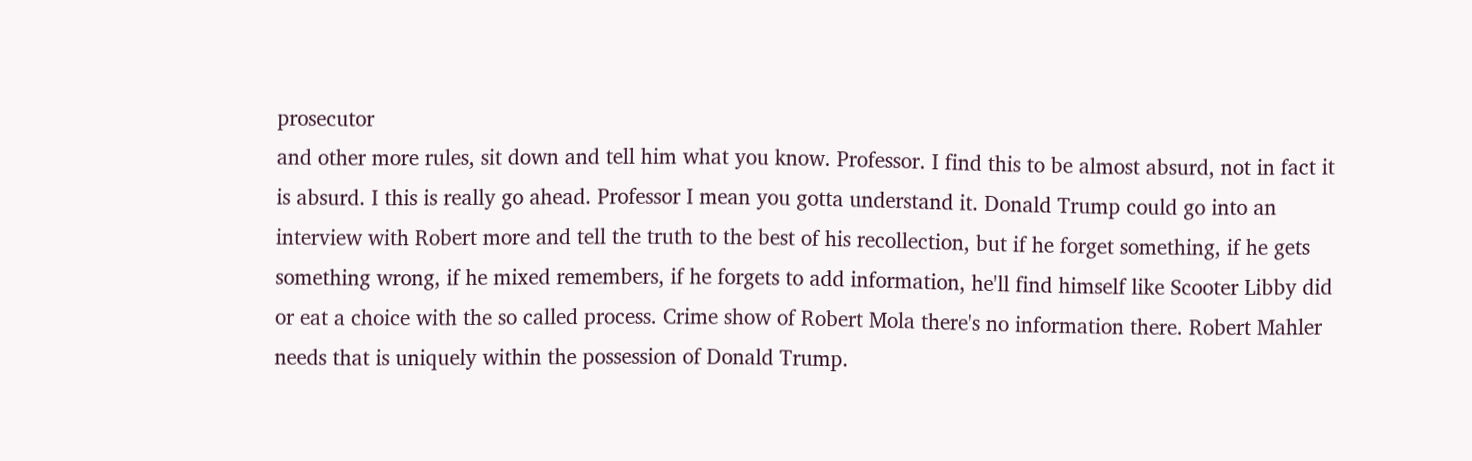prosecutor
and other more rules, sit down and tell him what you know. Professor. I find this to be almost absurd, not in fact it is absurd. I this is really go ahead. Professor I mean you gotta understand it. Donald Trump could go into an interview with Robert more and tell the truth to the best of his recollection, but if he forget something, if he gets something wrong, if he mixed remembers, if he forgets to add information, he'll find himself like Scooter Libby did or eat a choice with the so called process. Crime show of Robert Mola there's no information there. Robert Mahler needs that is uniquely within the possession of Donald Trump.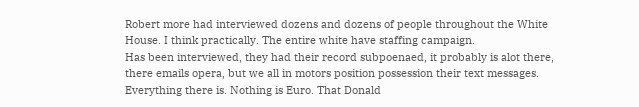Robert more had interviewed dozens and dozens of people throughout the White House. I think practically. The entire white have staffing campaign.
Has been interviewed, they had their record subpoenaed, it probably is alot there, there emails opera, but we all in motors position possession their text messages. Everything there is. Nothing is Euro. That Donald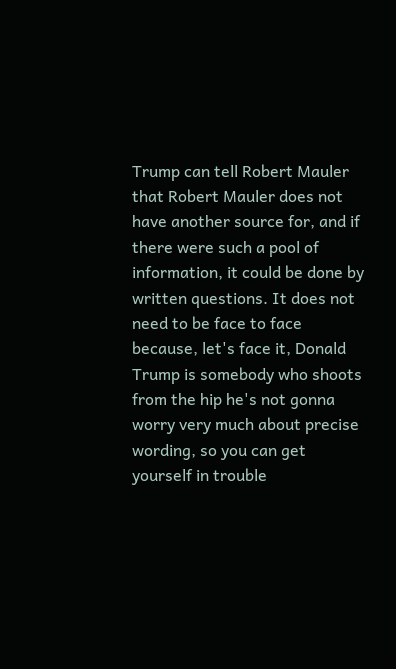Trump can tell Robert Mauler that Robert Mauler does not have another source for, and if there were such a pool of information, it could be done by written questions. It does not need to be face to face because, let's face it, Donald Trump is somebody who shoots from the hip he's not gonna worry very much about precise wording, so you can get yourself in trouble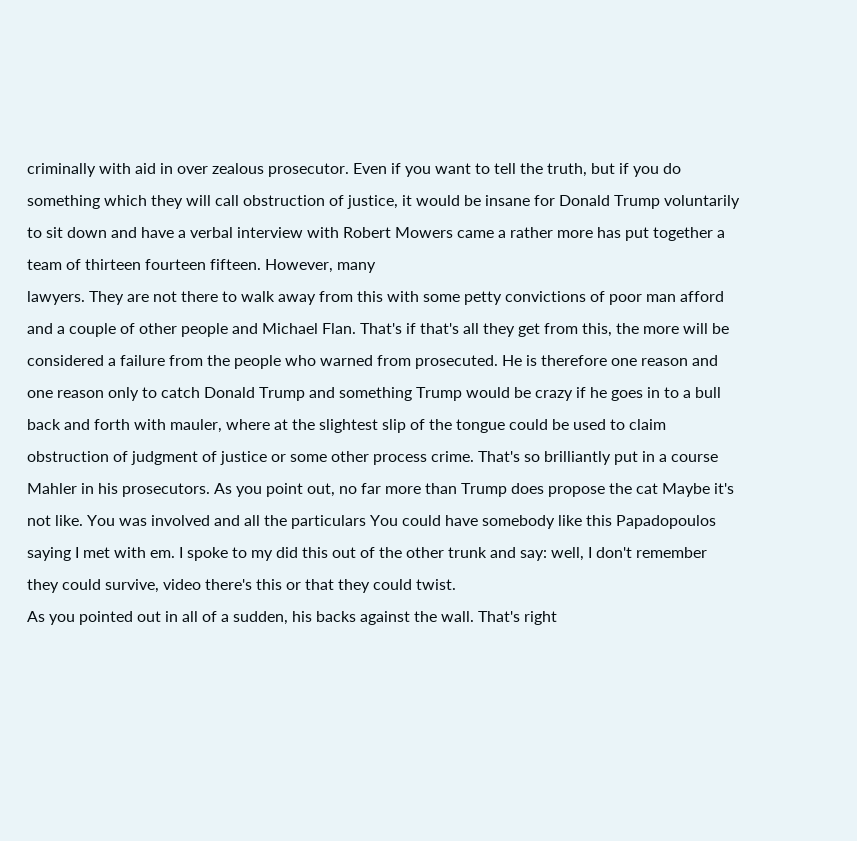criminally with aid in over zealous prosecutor. Even if you want to tell the truth, but if you do something which they will call obstruction of justice, it would be insane for Donald Trump voluntarily to sit down and have a verbal interview with Robert Mowers came a rather more has put together a team of thirteen fourteen fifteen. However, many
lawyers. They are not there to walk away from this with some petty convictions of poor man afford and a couple of other people and Michael Flan. That's if that's all they get from this, the more will be considered a failure from the people who warned from prosecuted. He is therefore one reason and one reason only to catch Donald Trump and something Trump would be crazy if he goes in to a bull back and forth with mauler, where at the slightest slip of the tongue could be used to claim obstruction of judgment of justice or some other process crime. That's so brilliantly put in a course Mahler in his prosecutors. As you point out, no far more than Trump does propose the cat Maybe it's not like. You was involved and all the particulars You could have somebody like this Papadopoulos saying I met with em. I spoke to my did this out of the other trunk and say: well, I don't remember they could survive, video there's this or that they could twist.
As you pointed out in all of a sudden, his backs against the wall. That's right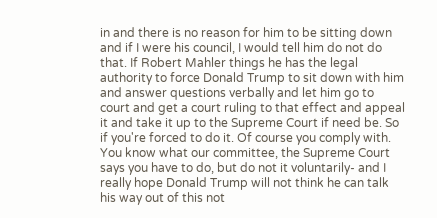in and there is no reason for him to be sitting down and if I were his council, I would tell him do not do that. If Robert Mahler things he has the legal authority to force Donald Trump to sit down with him and answer questions verbally and let him go to court and get a court ruling to that effect and appeal it and take it up to the Supreme Court if need be. So if you're forced to do it. Of course you comply with. You know what our committee, the Supreme Court says you have to do, but do not it voluntarily- and I really hope Donald Trump will not think he can talk his way out of this not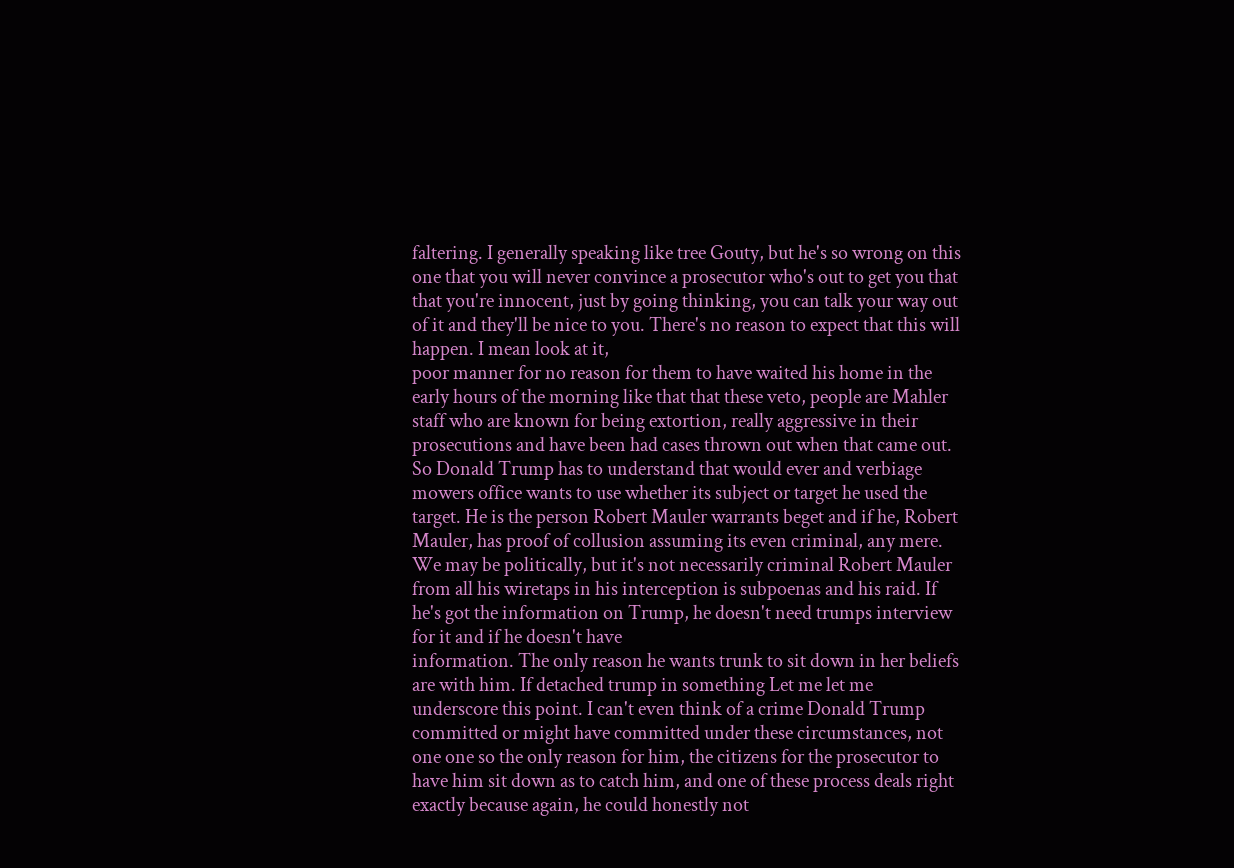faltering. I generally speaking like tree Gouty, but he's so wrong on this one that you will never convince a prosecutor who's out to get you that that you're innocent, just by going thinking, you can talk your way out of it and they'll be nice to you. There's no reason to expect that this will happen. I mean look at it,
poor manner for no reason for them to have waited his home in the early hours of the morning like that that these veto, people are Mahler staff who are known for being extortion, really aggressive in their prosecutions and have been had cases thrown out when that came out. So Donald Trump has to understand that would ever and verbiage mowers office wants to use whether its subject or target he used the target. He is the person Robert Mauler warrants beget and if he, Robert Mauler, has proof of collusion assuming its even criminal, any mere. We may be politically, but it's not necessarily criminal Robert Mauler from all his wiretaps in his interception is subpoenas and his raid. If he's got the information on Trump, he doesn't need trumps interview for it and if he doesn't have
information. The only reason he wants trunk to sit down in her beliefs are with him. If detached trump in something Let me let me underscore this point. I can't even think of a crime Donald Trump committed or might have committed under these circumstances, not one one so the only reason for him, the citizens for the prosecutor to have him sit down as to catch him, and one of these process deals right exactly because again, he could honestly not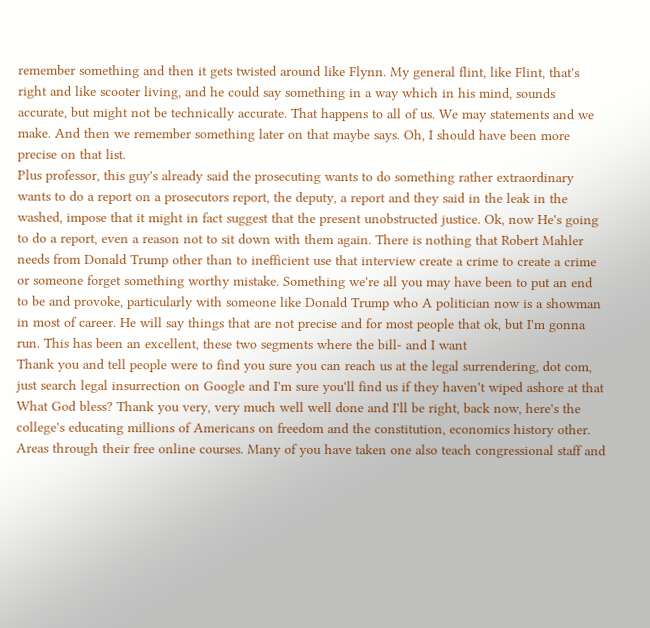remember something and then it gets twisted around like Flynn. My general flint, like Flint, that's right and like scooter living, and he could say something in a way which in his mind, sounds accurate, but might not be technically accurate. That happens to all of us. We may statements and we make. And then we remember something later on that maybe says. Oh, I should have been more precise on that list.
Plus professor, this guy's already said the prosecuting wants to do something rather extraordinary wants to do a report on a prosecutors report, the deputy, a report and they said in the leak in the washed, impose that it might in fact suggest that the present unobstructed justice. Ok, now He's going to do a report, even a reason not to sit down with them again. There is nothing that Robert Mahler needs from Donald Trump other than to inefficient use that interview create a crime to create a crime or someone forget something worthy mistake. Something we're all you may have been to put an end to be and provoke, particularly with someone like Donald Trump who A politician now is a showman in most of career. He will say things that are not precise and for most people that ok, but I'm gonna run. This has been an excellent, these two segments where the bill- and I want
Thank you and tell people were to find you sure you can reach us at the legal surrendering, dot com, just search legal insurrection on Google and I'm sure you'll find us if they haven't wiped ashore at that What God bless? Thank you very, very much well well done and I'll be right, back now, here's the college's educating millions of Americans on freedom and the constitution, economics history other. Areas through their free online courses. Many of you have taken one also teach congressional staff and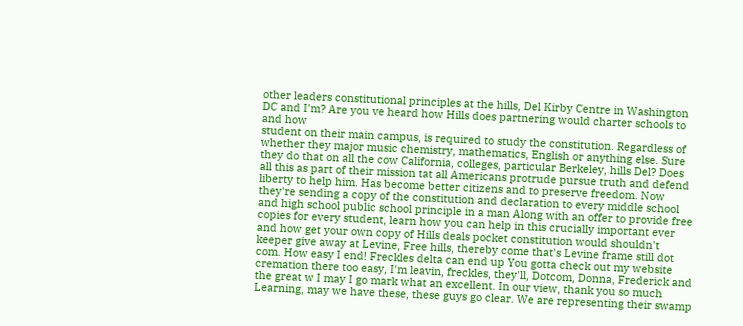other leaders constitutional principles at the hills, Del Kirby Centre in Washington DC and I'm? Are you ve heard how Hills does partnering would charter schools to and how
student on their main campus, is required to study the constitution. Regardless of whether they major music chemistry, mathematics, English or anything else. Sure they do that on all the cow California, colleges, particular Berkeley, hills Del? Does all this as part of their mission tat all Americans protrude pursue truth and defend liberty to help him. Has become better citizens and to preserve freedom. Now they're sending a copy of the constitution and declaration to every middle school and high school public school principle in a man Along with an offer to provide free copies for every student, learn how you can help in this crucially important ever and how get your own copy of Hills deals pocket constitution would shouldn't keeper give away at Levine, Free hills, thereby come that's Levine frame still dot com. How easy I end! Freckles delta can end up You gotta check out my website
cremation there too easy, I'm leavin, freckles, they'll, Dotcom, Donna, Frederick and the great w I may I go mark what an excellent. In our view, thank you so much Learning, may we have these, these guys go clear. We are representing their swamp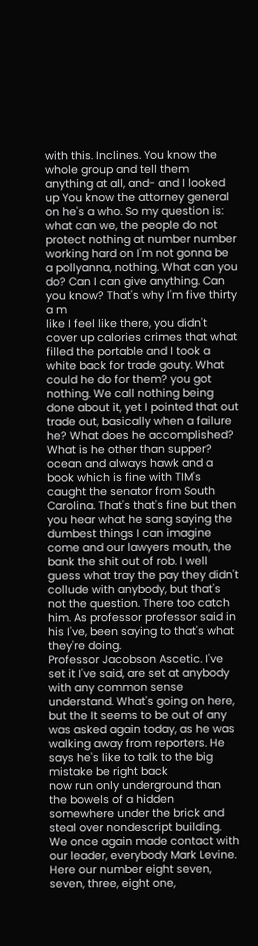with this. Inclines. You know the whole group and tell them anything at all, and- and I looked up You know the attorney general on he's a who. So my question is: what can we, the people do not protect nothing at number number working hard on I'm not gonna be a pollyanna, nothing. What can you do? Can I can give anything. Can you know? That's why I'm five thirty a m
like I feel like there, you didn't cover up calories crimes that what filled the portable and I took a white back for trade gouty. What could he do for them? you got nothing. We call nothing being done about it, yet I pointed that out trade out, basically when a failure he? What does he accomplished? What is he other than supper? ocean and always hawk and a book which is fine with TIM's caught the senator from South Carolina. That's that's fine but then you hear what he sang saying the dumbest things I can imagine come and our lawyers mouth, the bank the shit out of rob. I well guess what tray the pay they didn't collude with anybody, but that's not the question. There too catch him. As professor professor said in his I've, been saying to that's what they're doing.
Professor Jacobson Ascetic. I've set it I've said, are set at anybody with any common sense understand. What's going on here, but the It seems to be out of any was asked again today, as he was walking away from reporters. He says he's like to talk to the big mistake be right back
now run only underground than the bowels of a hidden somewhere under the brick and steal over nondescript building. We once again made contact with our leader, everybody Mark Levine. Here our number eight seven, seven, three, eight one,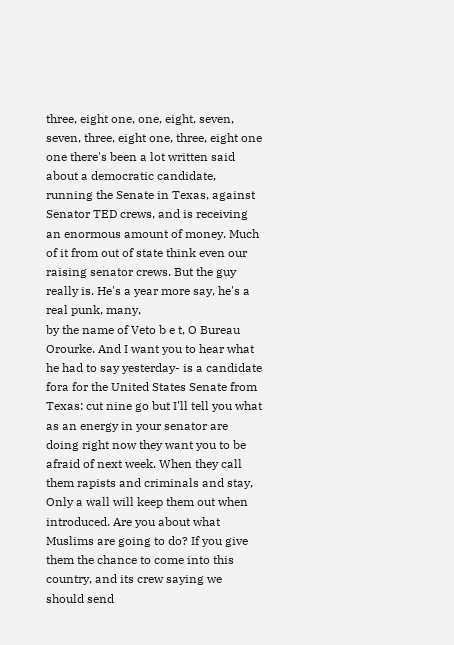three, eight one, one, eight, seven, seven, three, eight one, three, eight one one there's been a lot written said about a democratic candidate, running the Senate in Texas, against Senator TED crews, and is receiving an enormous amount of money. Much of it from out of state think even our raising senator crews. But the guy really is. He's a year more say, he's a real punk, many,
by the name of Veto b e t, O Bureau Orourke. And I want you to hear what he had to say yesterday- is a candidate fora for the United States Senate from Texas: cut nine go but I'll tell you what as an energy in your senator are doing right now they want you to be afraid of next week. When they call them rapists and criminals and stay, Only a wall will keep them out when introduced. Are you about what Muslims are going to do? If you give them the chance to come into this country, and its crew saying we should send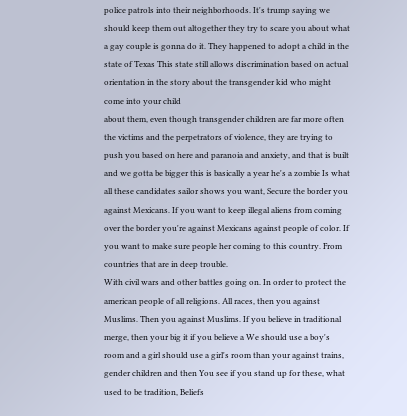police patrols into their neighborhoods. It's trump saying we should keep them out altogether they try to scare you about what a gay couple is gonna do it. They happened to adopt a child in the state of Texas This state still allows discrimination based on actual orientation in the story about the transgender kid who might come into your child
about them, even though transgender children are far more often the victims and the perpetrators of violence, they are trying to push you based on here and paranoia and anxiety, and that is built and we gotta be bigger this is basically a year he's a zombie Is what all these candidates sailor shows you want, Secure the border you against Mexicans. If you want to keep illegal aliens from coming over the border you're against Mexicans against people of color. If you want to make sure people her coming to this country. From countries that are in deep trouble.
With civil wars and other battles going on. In order to protect the american people of all religions. All races, then you against Muslims. Then you against Muslims. If you believe in traditional merge, then your big it if you believe a We should use a boy's room and a girl should use a girl's room than your against trains, gender children and then You see if you stand up for these, what used to be tradition, Beliefs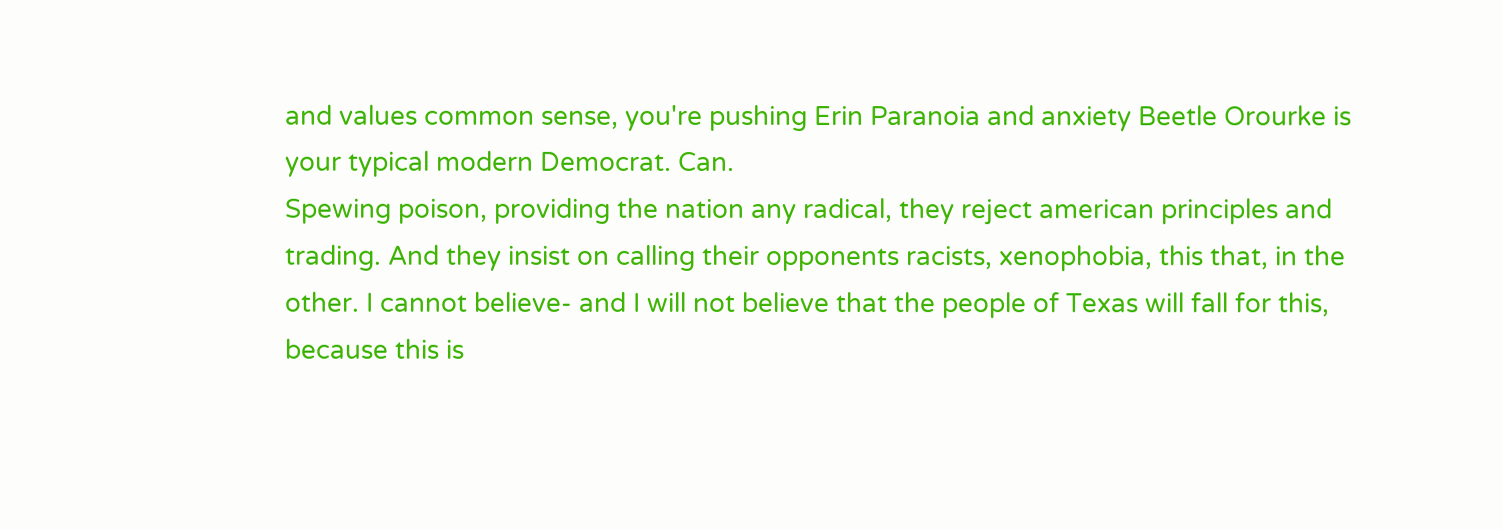and values common sense, you're pushing Erin Paranoia and anxiety Beetle Orourke is your typical modern Democrat. Can.
Spewing poison, providing the nation any radical, they reject american principles and trading. And they insist on calling their opponents racists, xenophobia, this that, in the other. I cannot believe- and I will not believe that the people of Texas will fall for this, because this is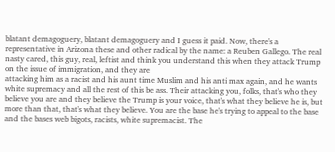blatant demagoguery, blatant demagoguery and I guess it paid. Now, there's a representative in Arizona these and other radical by the name: a Reuben Gallego. The real nasty cared, this guy, real, leftist and think you understand this when they attack Trump on the issue of immigration, and they are
attacking him as a racist and his aunt time Muslim and his anti max again, and he wants white supremacy and all the rest of this be ass. Their attacking you, folks, that's who they believe you are and they believe the Trump is your voice, that's what they believe he is, but more than that, that's what they believe. You are the base he's trying to appeal to the base and the bases web bigots, racists, white supremacist. The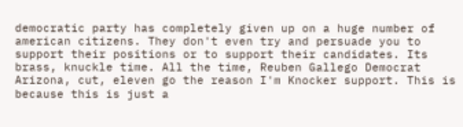democratic party has completely given up on a huge number of american citizens. They don't even try and persuade you to support their positions or to support their candidates. Its
brass, knuckle time. All the time, Reuben Gallego Democrat Arizona, cut, eleven go the reason I'm Knocker support. This is because this is just a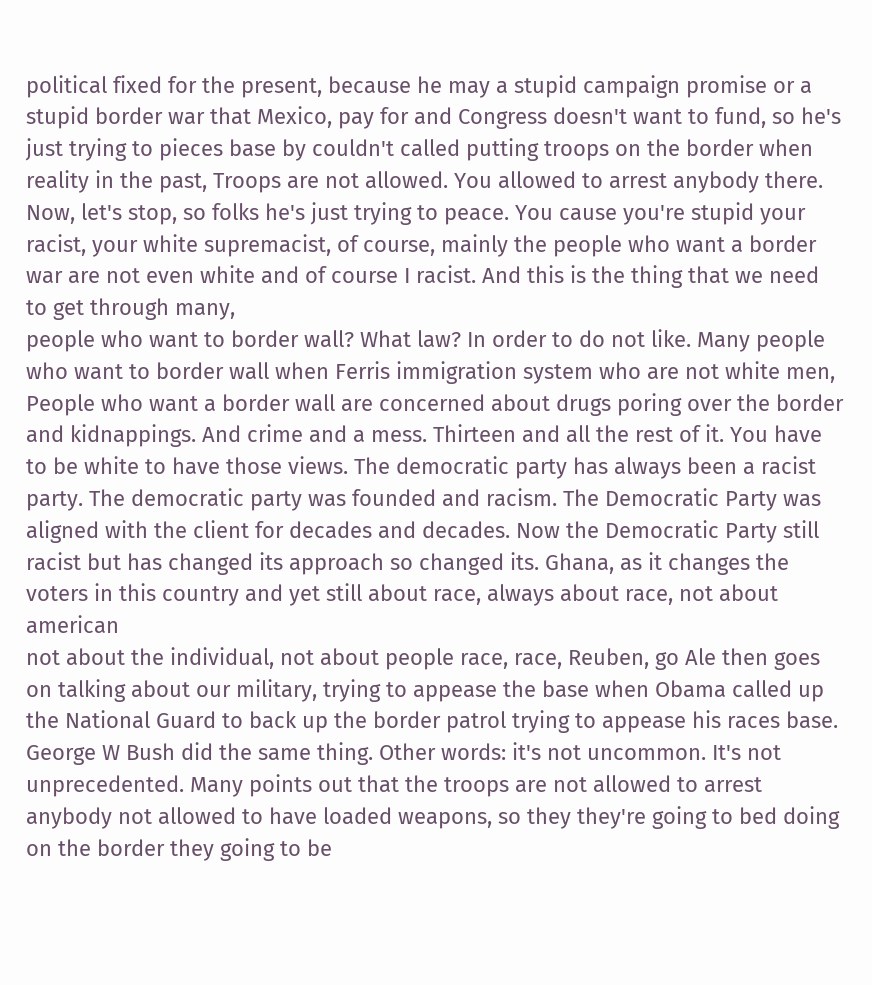political fixed for the present, because he may a stupid campaign promise or a stupid border war that Mexico, pay for and Congress doesn't want to fund, so he's just trying to pieces base by couldn't called putting troops on the border when reality in the past, Troops are not allowed. You allowed to arrest anybody there. Now, let's stop, so folks he's just trying to peace. You cause you're stupid your racist, your white supremacist, of course, mainly the people who want a border war are not even white and of course I racist. And this is the thing that we need to get through many,
people who want to border wall? What law? In order to do not like. Many people who want to border wall when Ferris immigration system who are not white men, People who want a border wall are concerned about drugs poring over the border and kidnappings. And crime and a mess. Thirteen and all the rest of it. You have to be white to have those views. The democratic party has always been a racist party. The democratic party was founded and racism. The Democratic Party was aligned with the client for decades and decades. Now the Democratic Party still racist but has changed its approach so changed its. Ghana, as it changes the voters in this country and yet still about race, always about race, not about american
not about the individual, not about people race, race, Reuben, go Ale then goes on talking about our military, trying to appease the base when Obama called up the National Guard to back up the border patrol trying to appease his races base. George W Bush did the same thing. Other words: it's not uncommon. It's not unprecedented. Many points out that the troops are not allowed to arrest anybody not allowed to have loaded weapons, so they they're going to bed doing on the border they going to be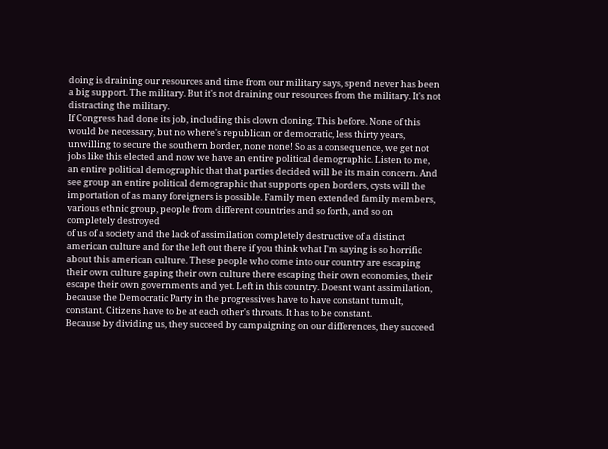doing is draining our resources and time from our military says, spend never has been a big support. The military. But it's not draining our resources from the military. It's not distracting the military.
If Congress had done its job, including this clown cloning. This before. None of this would be necessary, but no where's republican or democratic, less thirty years, unwilling to secure the southern border, none none! So as a consequence, we get not jobs like this elected and now we have an entire political demographic. Listen to me, an entire political demographic that that parties decided will be its main concern. And see group an entire political demographic that supports open borders, cysts will the importation of as many foreigners is possible. Family men extended family members, various ethnic group, people from different countries and so forth, and so on completely destroyed
of us of a society and the lack of assimilation completely destructive of a distinct american culture and for the left out there if you think what I'm saying is so horrific about this american culture. These people who come into our country are escaping their own culture gaping their own culture there escaping their own economies, their escape their own governments and yet. Left in this country. Doesnt want assimilation, because the Democratic Party in the progressives have to have constant tumult, constant. Citizens have to be at each other's throats. It has to be constant.
Because by dividing us, they succeed by campaigning on our differences, they succeed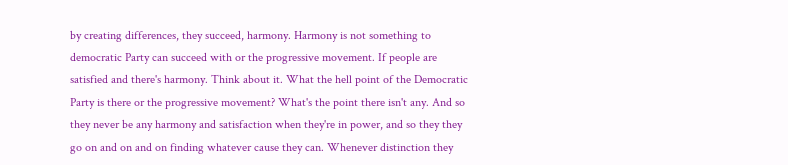by creating differences, they succeed, harmony. Harmony is not something to democratic Party can succeed with or the progressive movement. If people are satisfied and there's harmony. Think about it. What the hell point of the Democratic Party is there or the progressive movement? What's the point there isn't any. And so they never be any harmony and satisfaction when they're in power, and so they they go on and on and on finding whatever cause they can. Whenever distinction they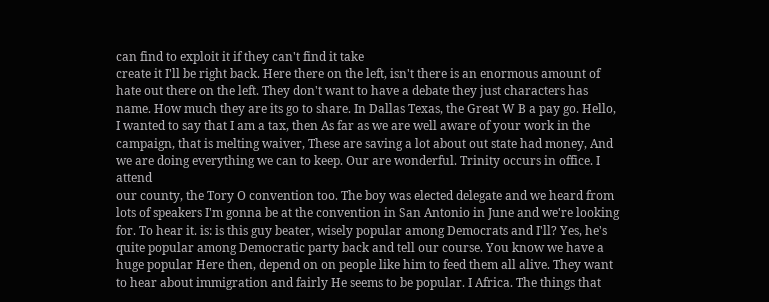can find to exploit it if they can't find it take
create it I'll be right back. Here there on the left, isn't there is an enormous amount of hate out there on the left. They don't want to have a debate they just characters has name. How much they are its go to share. In Dallas Texas, the Great W B a pay go. Hello, I wanted to say that I am a tax, then As far as we are well aware of your work in the campaign, that is melting waiver, These are saving a lot about out state had money, And we are doing everything we can to keep. Our are wonderful. Trinity occurs in office. I attend
our county, the Tory O convention too. The boy was elected delegate and we heard from lots of speakers I'm gonna be at the convention in San Antonio in June and we're looking for. To hear it. is: is this guy beater, wisely popular among Democrats and I'll? Yes, he's quite popular among Democratic party back and tell our course. You know we have a huge popular Here then, depend on on people like him to feed them all alive. They want to hear about immigration and fairly He seems to be popular. I Africa. The things that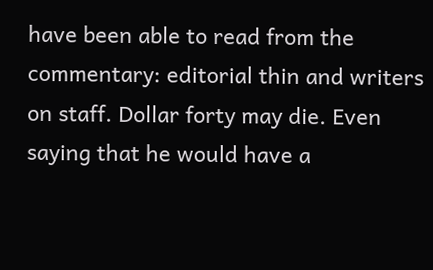have been able to read from the commentary: editorial thin and writers on staff. Dollar forty may die. Even saying that he would have a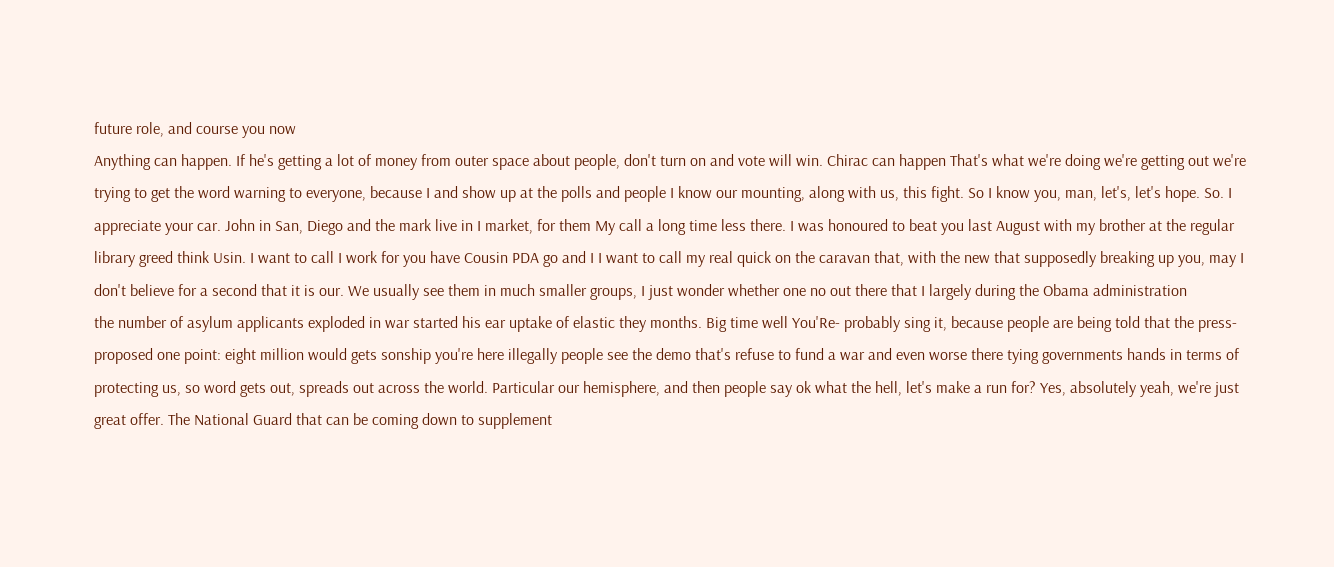future role, and course you now
Anything can happen. If he's getting a lot of money from outer space about people, don't turn on and vote will win. Chirac can happen That's what we're doing we're getting out we're trying to get the word warning to everyone, because I and show up at the polls and people I know our mounting, along with us, this fight. So I know you, man, let's, let's hope. So. I appreciate your car. John in San, Diego and the mark live in I market, for them My call a long time less there. I was honoured to beat you last August with my brother at the regular library greed think Usin. I want to call I work for you have Cousin PDA go and I I want to call my real quick on the caravan that, with the new that supposedly breaking up you, may I don't believe for a second that it is our. We usually see them in much smaller groups, I just wonder whether one no out there that I largely during the Obama administration
the number of asylum applicants exploded in war started his ear uptake of elastic they months. Big time well You'Re- probably sing it, because people are being told that the press- proposed one point: eight million would gets sonship you're here illegally people see the demo that's refuse to fund a war and even worse there tying governments hands in terms of protecting us, so word gets out, spreads out across the world. Particular our hemisphere, and then people say ok what the hell, let's make a run for? Yes, absolutely yeah, we're just great offer. The National Guard that can be coming down to supplement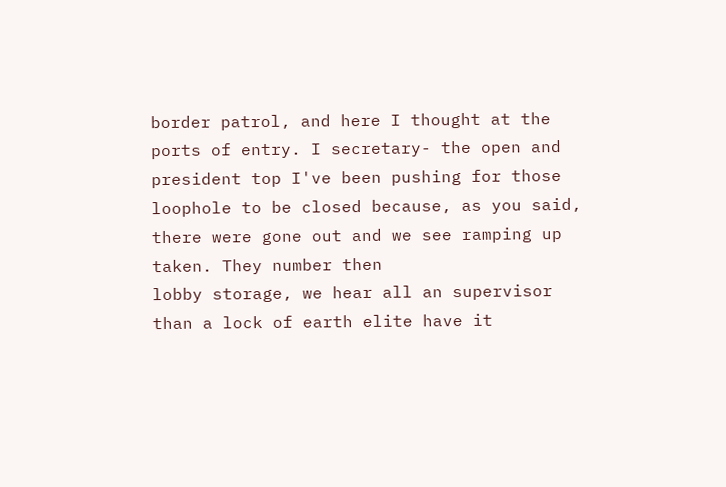border patrol, and here I thought at the ports of entry. I secretary- the open and president top I've been pushing for those loophole to be closed because, as you said, there were gone out and we see ramping up taken. They number then
lobby storage, we hear all an supervisor than a lock of earth elite have it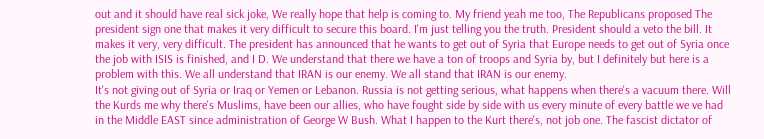out and it should have real sick joke, We really hope that help is coming to. My friend yeah me too, The Republicans proposed The president sign one that makes it very difficult to secure this board. I'm just telling you the truth. President should a veto the bill. It makes it very, very difficult. The president has announced that he wants to get out of Syria that Europe needs to get out of Syria once the job with ISIS is finished, and I D. We understand that there we have a ton of troops and Syria by, but I definitely but here is a problem with this. We all understand that IRAN is our enemy. We all stand that IRAN is our enemy.
It's not giving out of Syria or Iraq or Yemen or Lebanon. Russia is not getting serious, what happens when there's a vacuum there. Will the Kurds me why there's Muslims, have been our allies, who have fought side by side with us every minute of every battle we ve had in the Middle EAST since administration of George W Bush. What I happen to the Kurt there's, not job one. The fascist dictator of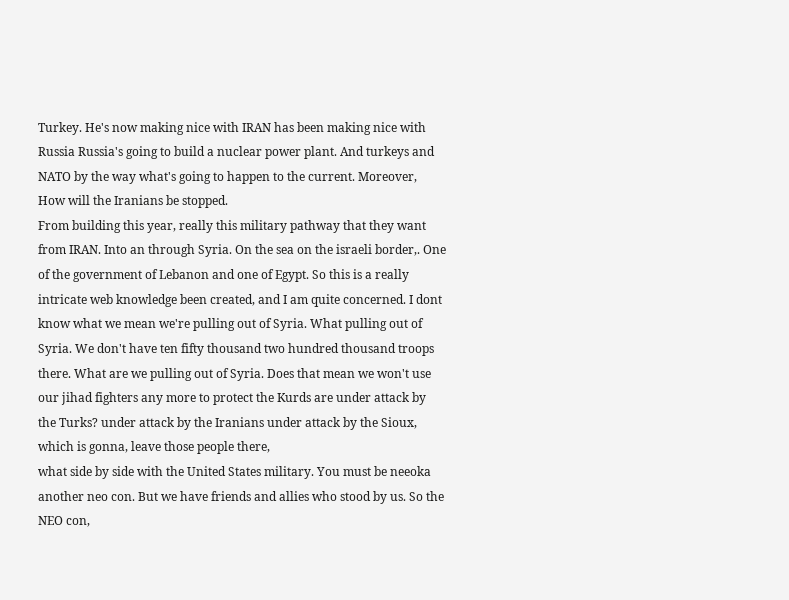Turkey. He's now making nice with IRAN has been making nice with Russia Russia's going to build a nuclear power plant. And turkeys and NATO by the way what's going to happen to the current. Moreover, How will the Iranians be stopped.
From building this year, really this military pathway that they want from IRAN. Into an through Syria. On the sea on the israeli border,. One of the government of Lebanon and one of Egypt. So this is a really intricate web knowledge been created, and I am quite concerned. I dont know what we mean we're pulling out of Syria. What pulling out of Syria. We don't have ten fifty thousand two hundred thousand troops there. What are we pulling out of Syria. Does that mean we won't use our jihad fighters any more to protect the Kurds are under attack by the Turks? under attack by the Iranians under attack by the Sioux, which is gonna, leave those people there,
what side by side with the United States military. You must be neeoka another neo con. But we have friends and allies who stood by us. So the NEO con,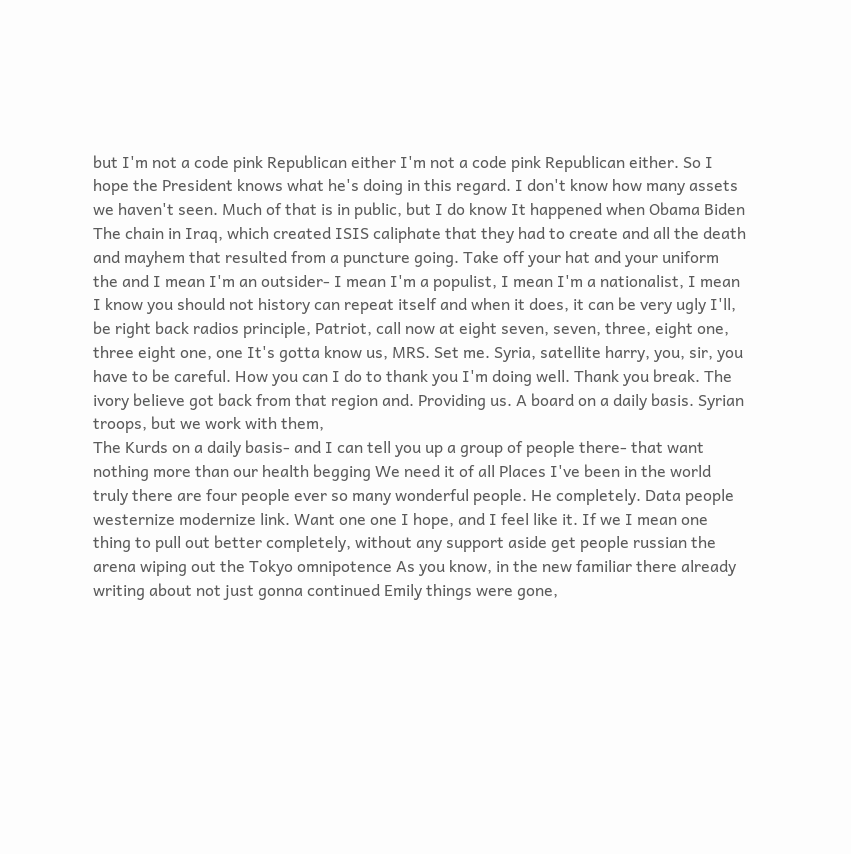but I'm not a code pink Republican either I'm not a code pink Republican either. So I hope the President knows what he's doing in this regard. I don't know how many assets we haven't seen. Much of that is in public, but I do know It happened when Obama Biden The chain in Iraq, which created ISIS caliphate that they had to create and all the death and mayhem that resulted from a puncture going. Take off your hat and your uniform
the and I mean I'm an outsider- I mean I'm a populist, I mean I'm a nationalist, I mean I know you should not history can repeat itself and when it does, it can be very ugly I'll, be right back radios principle, Patriot, call now at eight seven, seven, three, eight one, three eight one, one It's gotta know us, MRS. Set me. Syria, satellite harry, you, sir, you have to be careful. How you can I do to thank you I'm doing well. Thank you break. The ivory believe got back from that region and. Providing us. A board on a daily basis. Syrian troops, but we work with them,
The Kurds on a daily basis- and I can tell you up a group of people there- that want nothing more than our health begging We need it of all Places I've been in the world truly there are four people ever so many wonderful people. He completely. Data people westernize modernize link. Want one one I hope, and I feel like it. If we I mean one thing to pull out better completely, without any support aside get people russian the arena wiping out the Tokyo omnipotence As you know, in the new familiar there already writing about not just gonna continued Emily things were gone,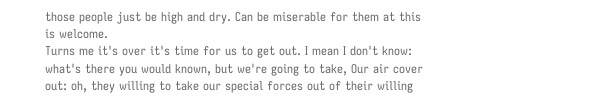those people just be high and dry. Can be miserable for them at this is welcome.
Turns me it's over it's time for us to get out. I mean I don't know: what's there you would known, but we're going to take, Our air cover out: oh, they willing to take our special forces out of their willing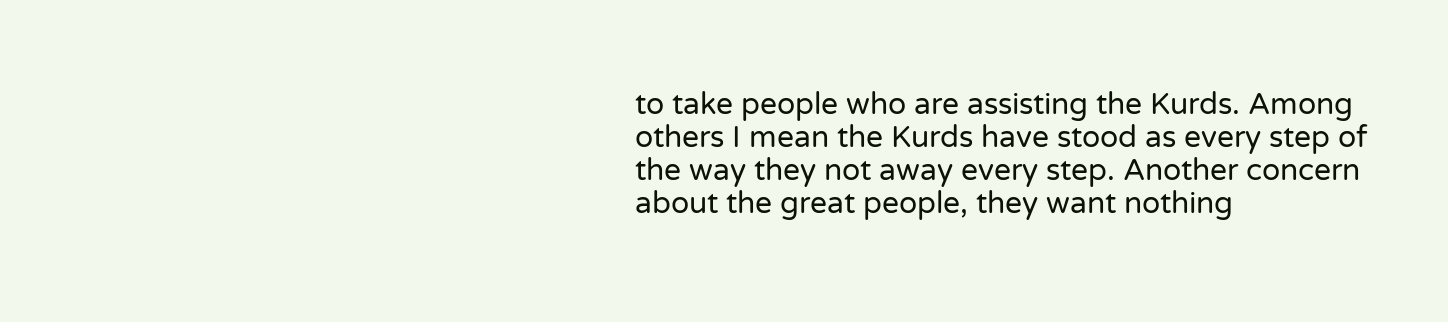to take people who are assisting the Kurds. Among others I mean the Kurds have stood as every step of the way they not away every step. Another concern about the great people, they want nothing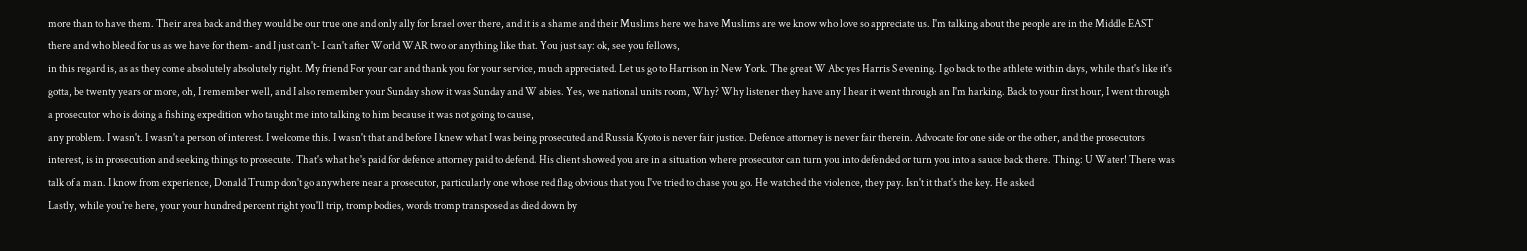more than to have them. Their area back and they would be our true one and only ally for Israel over there, and it is a shame and their Muslims here we have Muslims are we know who love so appreciate us. I'm talking about the people are in the Middle EAST there and who bleed for us as we have for them- and I just can't- I can't after World WAR two or anything like that. You just say: ok, see you fellows,
in this regard is, as as they come absolutely absolutely right. My friend For your car and thank you for your service, much appreciated. Let us go to Harrison in New York. The great W Abc yes Harris S evening. I go back to the athlete within days, while that's like it's gotta, be twenty years or more, oh, I remember well, and I also remember your Sunday show it was Sunday and W abies. Yes, we national units room, Why? Why listener they have any I hear it went through an I'm harking. Back to your first hour, I went through a prosecutor who is doing a fishing expedition who taught me into talking to him because it was not going to cause,
any problem. I wasn't. I wasn't a person of interest. I welcome this. I wasn't that and before I knew what I was being prosecuted and Russia Kyoto is never fair justice. Defence attorney is never fair therein. Advocate for one side or the other, and the prosecutors interest, is in prosecution and seeking things to prosecute. That's what he's paid for defence attorney paid to defend. His client showed you are in a situation where prosecutor can turn you into defended or turn you into a sauce back there. Thing: U Water! There was talk of a man. I know from experience, Donald Trump don't go anywhere near a prosecutor, particularly one whose red flag obvious that you I've tried to chase you go. He watched the violence, they pay. Isn't it that's the key. He asked
Lastly, while you're here, your your hundred percent right you'll trip, tromp bodies, words tromp transposed as died down by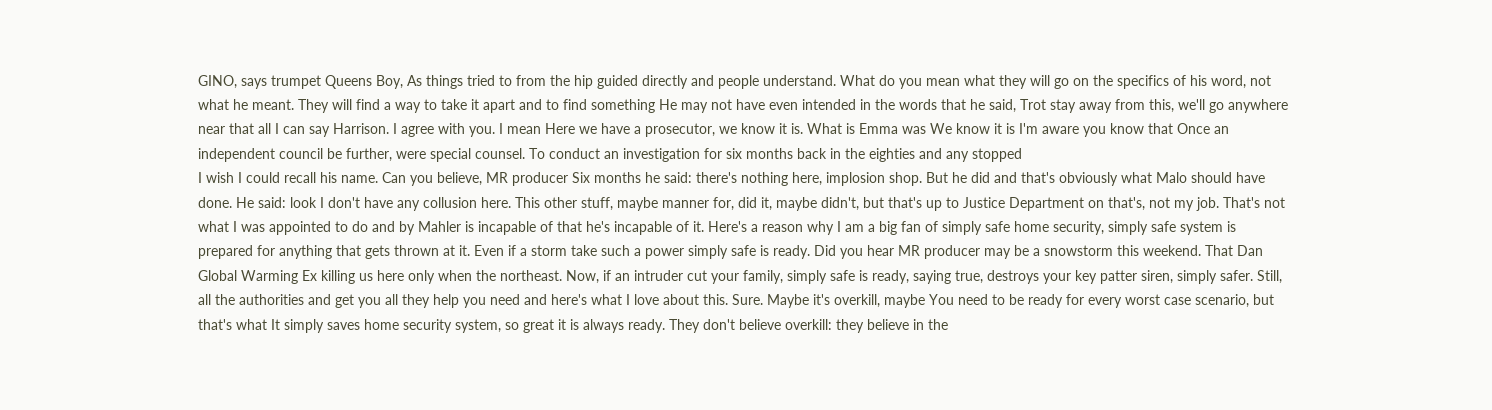GINO, says trumpet Queens Boy, As things tried to from the hip guided directly and people understand. What do you mean what they will go on the specifics of his word, not what he meant. They will find a way to take it apart and to find something He may not have even intended in the words that he said, Trot stay away from this, we'll go anywhere near that all I can say Harrison. I agree with you. I mean Here we have a prosecutor, we know it is. What is Emma was We know it is I'm aware you know that Once an independent council be further, were special counsel. To conduct an investigation for six months back in the eighties and any stopped
I wish I could recall his name. Can you believe, MR producer Six months he said: there's nothing here, implosion shop. But he did and that's obviously what Malo should have done. He said: look I don't have any collusion here. This other stuff, maybe manner for, did it, maybe didn't, but that's up to Justice Department on that's, not my job. That's not what I was appointed to do and by Mahler is incapable of that he's incapable of it. Here's a reason why I am a big fan of simply safe home security, simply safe system is prepared for anything that gets thrown at it. Even if a storm take such a power simply safe is ready. Did you hear MR producer may be a snowstorm this weekend. That Dan Global Warming Ex killing us here only when the northeast. Now, if an intruder cut your family, simply safe is ready, saying true, destroys your key patter siren, simply safer. Still,
all the authorities and get you all they help you need and here's what I love about this. Sure. Maybe it's overkill, maybe You need to be ready for every worst case scenario, but that's what It simply saves home security system, so great it is always ready. They don't believe overkill: they believe in the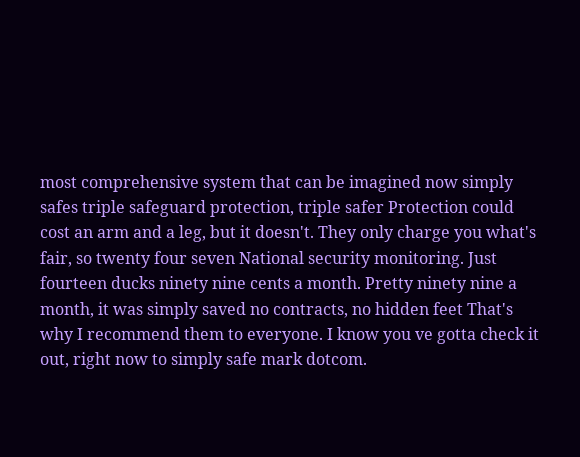most comprehensive system that can be imagined now simply safes triple safeguard protection, triple safer Protection could cost an arm and a leg, but it doesn't. They only charge you what's fair, so twenty four seven National security monitoring. Just fourteen ducks ninety nine cents a month. Pretty ninety nine a month, it was simply saved no contracts, no hidden feet That's why I recommend them to everyone. I know you ve gotta check it out, right now to simply safe mark dotcom.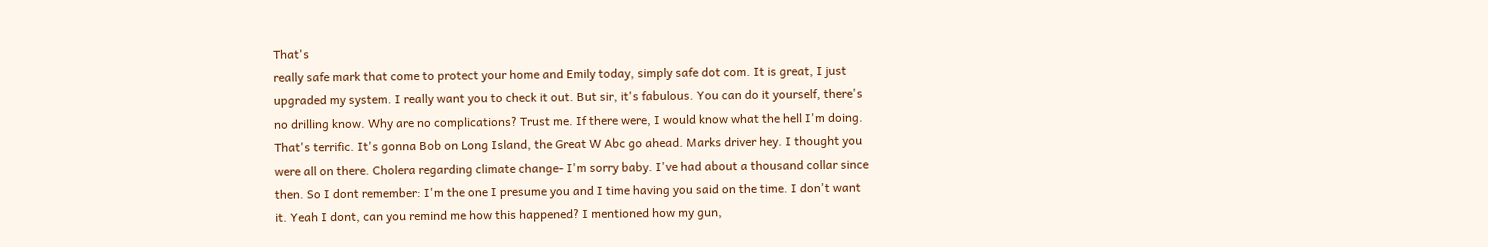That's
really safe mark that come to protect your home and Emily today, simply safe dot com. It is great, I just upgraded my system. I really want you to check it out. But sir, it's fabulous. You can do it yourself, there's no drilling know. Why are no complications? Trust me. If there were, I would know what the hell I'm doing. That's terrific. It's gonna Bob on Long Island, the Great W Abc go ahead. Marks driver hey. I thought you were all on there. Cholera regarding climate change- I'm sorry baby. I've had about a thousand collar since then. So I dont remember: I'm the one I presume you and I time having you said on the time. I don't want it. Yeah I dont, can you remind me how this happened? I mentioned how my gun,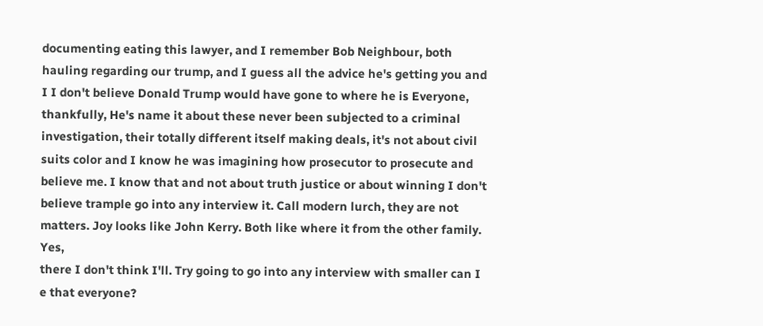documenting eating this lawyer, and I remember Bob Neighbour, both hauling regarding our trump, and I guess all the advice he's getting you and I I don't believe Donald Trump would have gone to where he is Everyone, thankfully, He's name it about these never been subjected to a criminal investigation, their totally different itself making deals, it's not about civil suits color and I know he was imagining how prosecutor to prosecute and believe me. I know that and not about truth justice or about winning I don't believe trample go into any interview it. Call modern lurch, they are not matters. Joy looks like John Kerry. Both like where it from the other family. Yes,
there I don't think I'll. Try going to go into any interview with smaller can I e that everyone?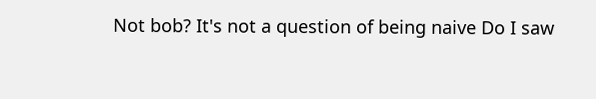Not bob? It's not a question of being naive Do I saw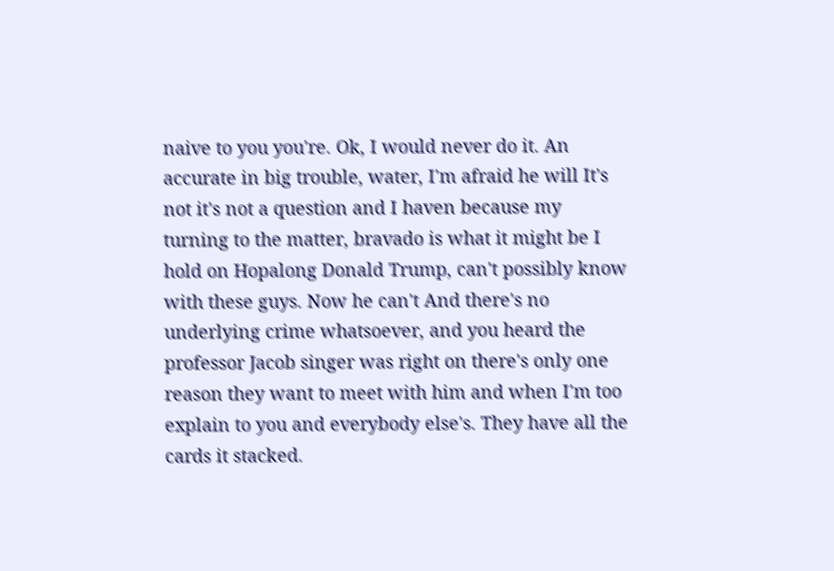naive to you you're. Ok, I would never do it. An accurate in big trouble, water, I'm afraid he will It's not it's not a question and I haven because my turning to the matter, bravado is what it might be I hold on Hopalong Donald Trump, can't possibly know with these guys. Now he can't And there's no underlying crime whatsoever, and you heard the professor Jacob singer was right on there's only one reason they want to meet with him and when I'm too explain to you and everybody else's. They have all the cards it stacked.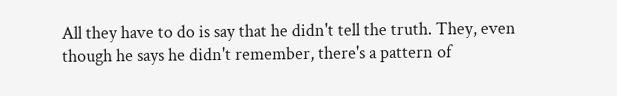All they have to do is say that he didn't tell the truth. They, even though he says he didn't remember, there's a pattern of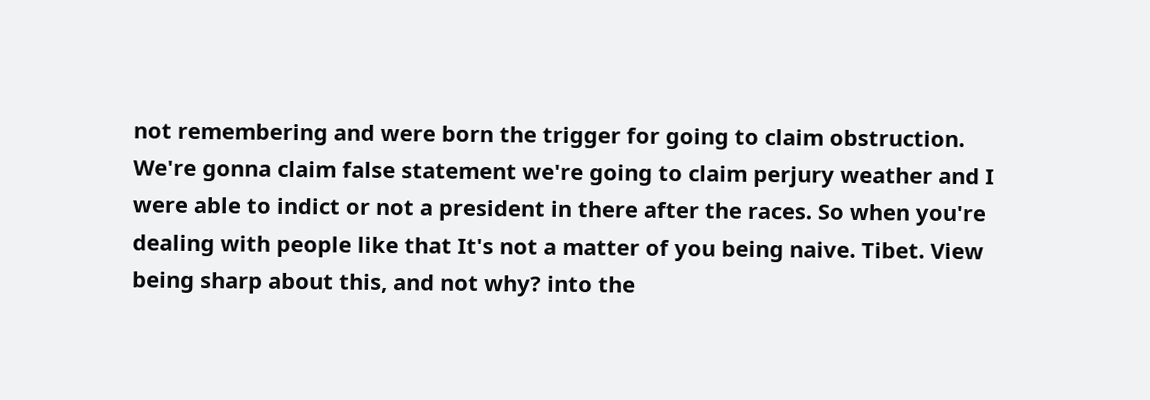not remembering and were born the trigger for going to claim obstruction. We're gonna claim false statement we're going to claim perjury weather and I were able to indict or not a president in there after the races. So when you're dealing with people like that It's not a matter of you being naive. Tibet. View being sharp about this, and not why? into the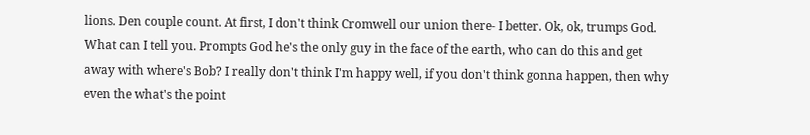lions. Den couple count. At first, I don't think Cromwell our union there- I better. Ok, ok, trumps God. What can I tell you. Prompts God he's the only guy in the face of the earth, who can do this and get away with where's Bob? I really don't think I'm happy well, if you don't think gonna happen, then why even the what's the point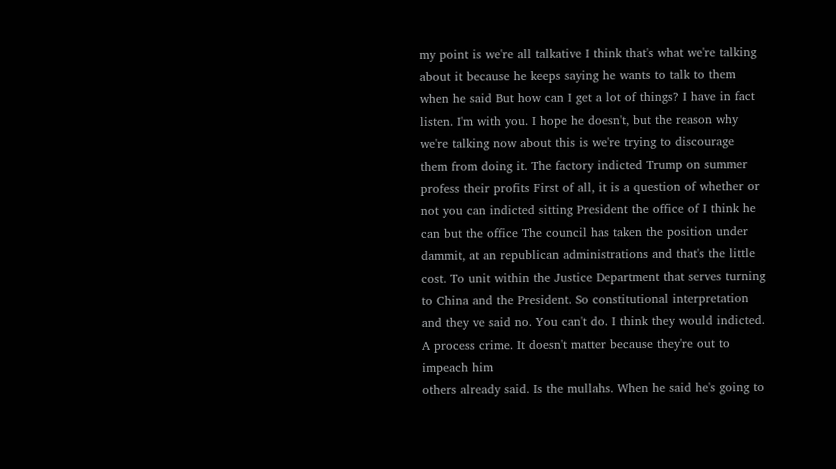my point is we're all talkative I think that's what we're talking about it because he keeps saying he wants to talk to them when he said But how can I get a lot of things? I have in fact listen. I'm with you. I hope he doesn't, but the reason why we're talking now about this is we're trying to discourage them from doing it. The factory indicted Trump on summer profess their profits First of all, it is a question of whether or not you can indicted sitting President the office of I think he can but the office The council has taken the position under dammit, at an republican administrations and that's the little cost. To unit within the Justice Department that serves turning to China and the President. So constitutional interpretation and they ve said no. You can't do. I think they would indicted. A process crime. It doesn't matter because they're out to impeach him
others already said. Is the mullahs. When he said he's going to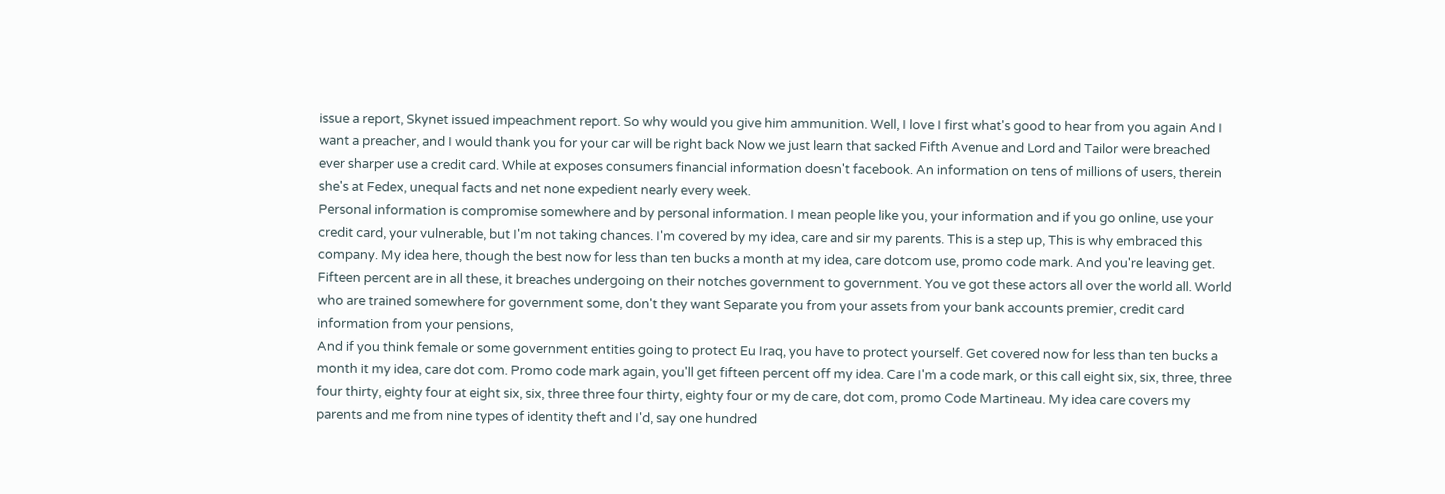issue a report, Skynet issued impeachment report. So why would you give him ammunition. Well, I love I first what's good to hear from you again And I want a preacher, and I would thank you for your car will be right back Now we just learn that sacked Fifth Avenue and Lord and Tailor were breached ever sharper use a credit card. While at exposes consumers financial information doesn't facebook. An information on tens of millions of users, therein she's at Fedex, unequal facts and net none expedient nearly every week.
Personal information is compromise somewhere and by personal information. I mean people like you, your information and if you go online, use your credit card, your vulnerable, but I'm not taking chances. I'm covered by my idea, care and sir my parents. This is a step up, This is why embraced this company. My idea here, though the best now for less than ten bucks a month at my idea, care dotcom use, promo code mark. And you're leaving get. Fifteen percent are in all these, it breaches undergoing on their notches government to government. You ve got these actors all over the world all. World who are trained somewhere for government some, don't they want Separate you from your assets from your bank accounts premier, credit card information from your pensions,
And if you think female or some government entities going to protect Eu Iraq, you have to protect yourself. Get covered now for less than ten bucks a month it my idea, care dot com. Promo code mark again, you'll get fifteen percent off my idea. Care I'm a code mark, or this call eight six, six, three, three four thirty, eighty four at eight six, six, three three four thirty, eighty four or my de care, dot com, promo Code Martineau. My idea care covers my parents and me from nine types of identity theft and I'd, say one hundred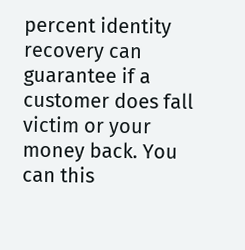percent identity recovery can guarantee if a customer does fall victim or your money back. You can this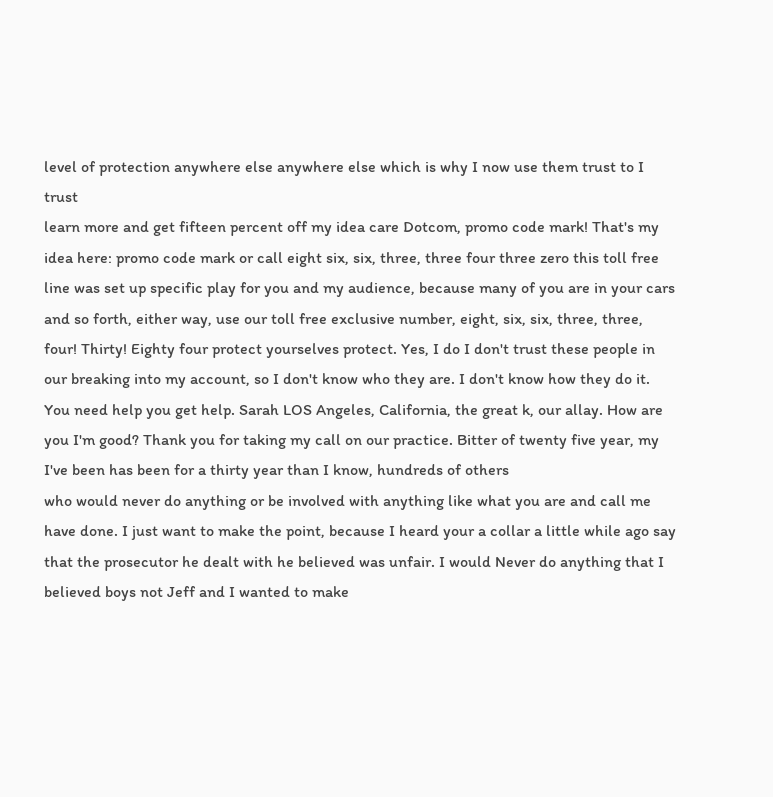level of protection anywhere else anywhere else which is why I now use them trust to I trust
learn more and get fifteen percent off my idea care Dotcom, promo code mark! That's my idea here: promo code mark or call eight six, six, three, three four three zero this toll free line was set up specific play for you and my audience, because many of you are in your cars and so forth, either way, use our toll free exclusive number, eight, six, six, three, three, four! Thirty! Eighty four protect yourselves protect. Yes, I do I don't trust these people in our breaking into my account, so I don't know who they are. I don't know how they do it. You need help you get help. Sarah LOS Angeles, California, the great k, our allay. How are you I'm good? Thank you for taking my call on our practice. Bitter of twenty five year, my I've been has been for a thirty year than I know, hundreds of others
who would never do anything or be involved with anything like what you are and call me have done. I just want to make the point, because I heard your a collar a little while ago say that the prosecutor he dealt with he believed was unfair. I would Never do anything that I believed boys not Jeff and I wanted to make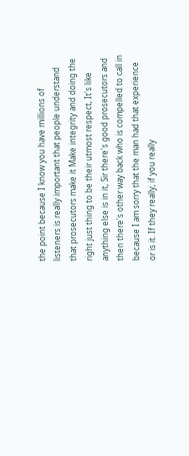the point because I know you have millions of listeners is really important that people understand that prosecutors make it Make integrity and doing the right just thing to be their utmost respect, It's like anything else is in it, Sir there's good prosecutors and then there's other way back who is compelled to call in because I am sorry that the man had that experience or is it. If they really, if you really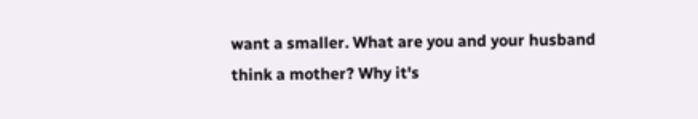want a smaller. What are you and your husband think a mother? Why it's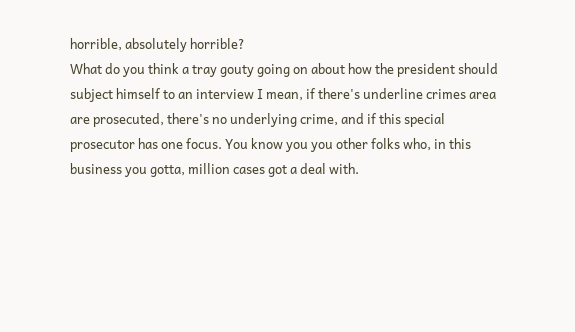horrible, absolutely horrible?
What do you think a tray gouty going on about how the president should subject himself to an interview I mean, if there's underline crimes area are prosecuted, there's no underlying crime, and if this special prosecutor has one focus. You know you you other folks who, in this business you gotta, million cases got a deal with.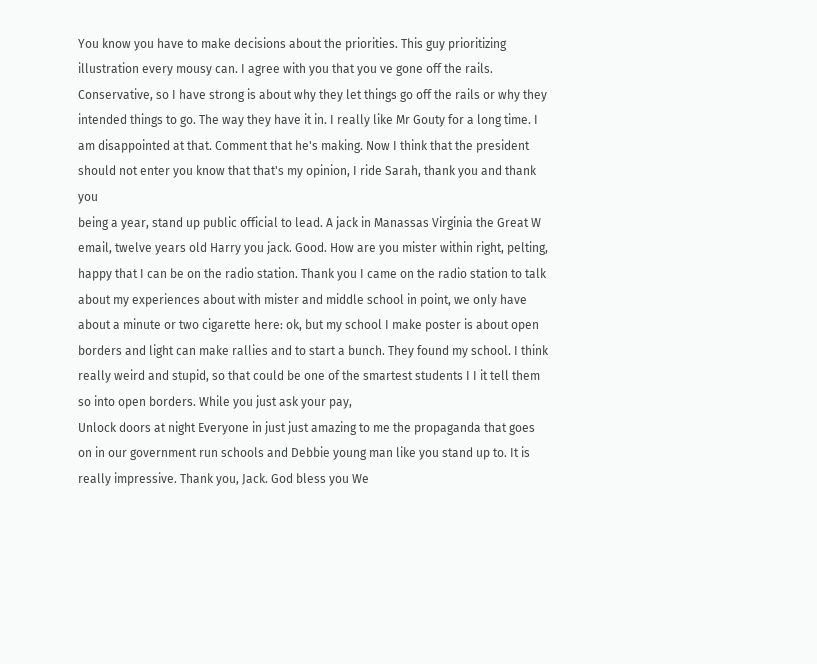You know you have to make decisions about the priorities. This guy prioritizing illustration every mousy can. I agree with you that you ve gone off the rails. Conservative, so I have strong is about why they let things go off the rails or why they intended things to go. The way they have it in. I really like Mr Gouty for a long time. I am disappointed at that. Comment that he's making. Now I think that the president should not enter you know that that's my opinion, I ride Sarah, thank you and thank you
being a year, stand up public official to lead. A jack in Manassas Virginia the Great W email, twelve years old Harry you jack. Good. How are you mister within right, pelting, happy that I can be on the radio station. Thank you I came on the radio station to talk about my experiences about with mister and middle school in point, we only have about a minute or two cigarette here: ok, but my school I make poster is about open borders and light can make rallies and to start a bunch. They found my school. I think really weird and stupid, so that could be one of the smartest students I I it tell them so into open borders. While you just ask your pay,
Unlock doors at night Everyone in just just amazing to me the propaganda that goes on in our government run schools and Debbie young man like you stand up to. It is really impressive. Thank you, Jack. God bless you We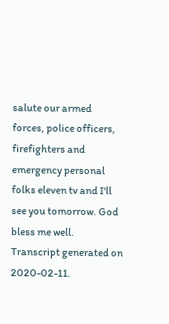salute our armed forces, police officers, firefighters and emergency personal folks eleven tv and I'll see you tomorrow. God bless me well.
Transcript generated on 2020-02-11.